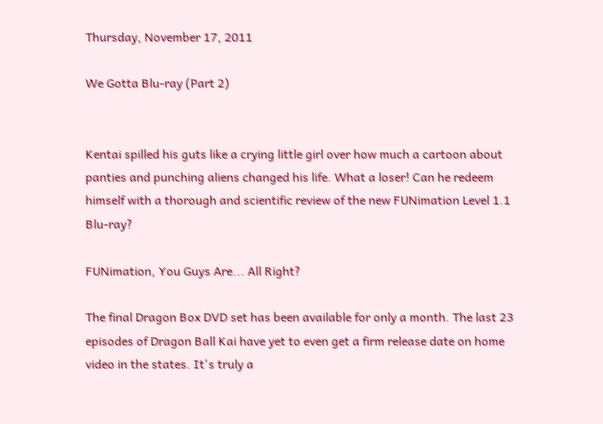Thursday, November 17, 2011

We Gotta Blu-ray (Part 2)


Kentai spilled his guts like a crying little girl over how much a cartoon about panties and punching aliens changed his life. What a loser! Can he redeem himself with a thorough and scientific review of the new FUNimation Level 1.1 Blu-ray?

FUNimation, You Guys Are... All Right?

The final Dragon Box DVD set has been available for only a month. The last 23 episodes of Dragon Ball Kai have yet to even get a firm release date on home video in the states. It's truly a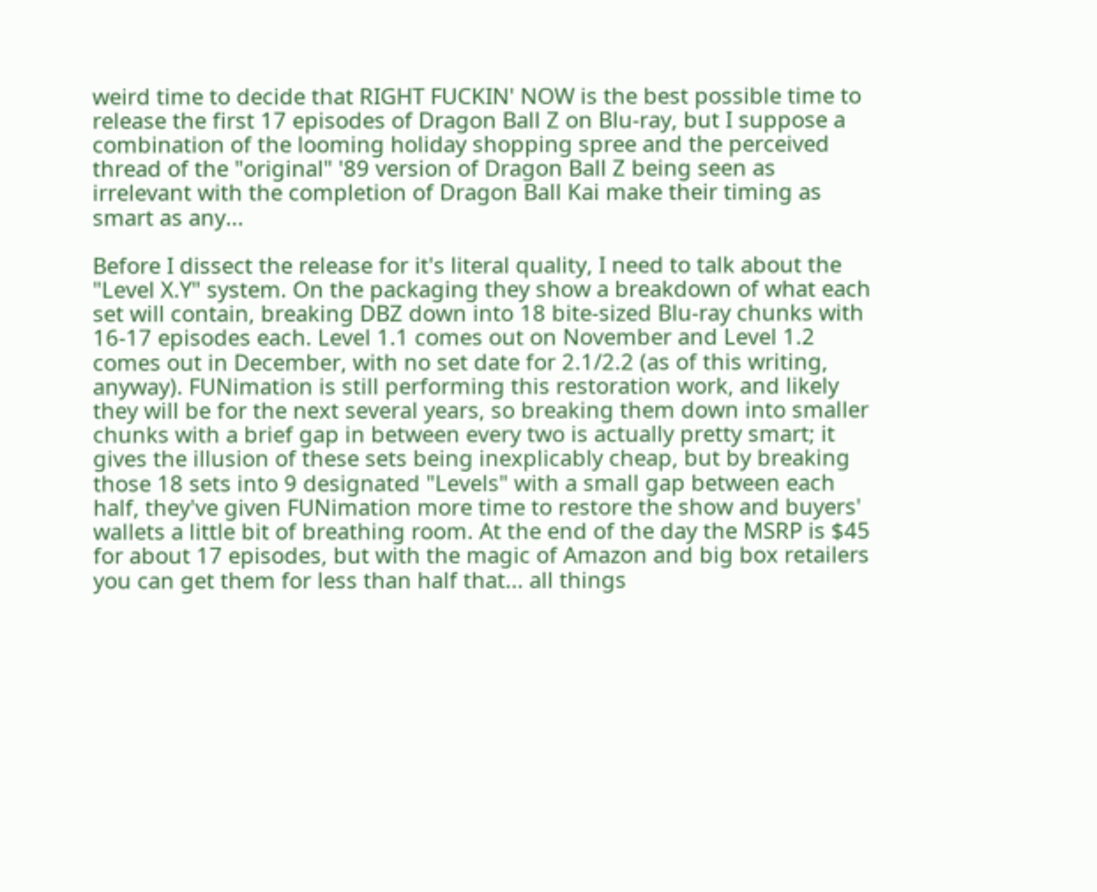weird time to decide that RIGHT FUCKIN' NOW is the best possible time to release the first 17 episodes of Dragon Ball Z on Blu-ray, but I suppose a combination of the looming holiday shopping spree and the perceived thread of the "original" '89 version of Dragon Ball Z being seen as irrelevant with the completion of Dragon Ball Kai make their timing as smart as any...

Before I dissect the release for it's literal quality, I need to talk about the "Level X.Y" system. On the packaging they show a breakdown of what each set will contain, breaking DBZ down into 18 bite-sized Blu-ray chunks with 16-17 episodes each. Level 1.1 comes out on November and Level 1.2 comes out in December, with no set date for 2.1/2.2 (as of this writing, anyway). FUNimation is still performing this restoration work, and likely they will be for the next several years, so breaking them down into smaller chunks with a brief gap in between every two is actually pretty smart; it gives the illusion of these sets being inexplicably cheap, but by breaking those 18 sets into 9 designated "Levels" with a small gap between each half, they've given FUNimation more time to restore the show and buyers' wallets a little bit of breathing room. At the end of the day the MSRP is $45 for about 17 episodes, but with the magic of Amazon and big box retailers you can get them for less than half that... all things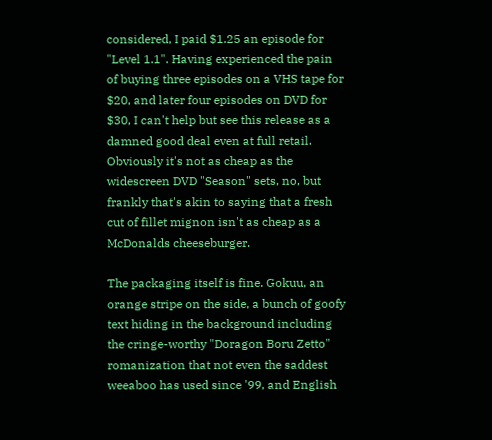considered, I paid $1.25 an episode for "Level 1.1". Having experienced the pain of buying three episodes on a VHS tape for $20, and later four episodes on DVD for $30, I can't help but see this release as a damned good deal even at full retail. Obviously it's not as cheap as the widescreen DVD "Season" sets, no, but frankly that's akin to saying that a fresh cut of fillet mignon isn't as cheap as a McDonalds cheeseburger.

The packaging itself is fine. Gokuu, an orange stripe on the side, a bunch of goofy text hiding in the background including the cringe-worthy "Doragon Boru Zetto" romanization that not even the saddest weeaboo has used since '99, and English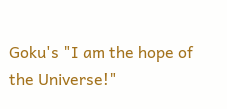Goku's "I am the hope of the Universe!"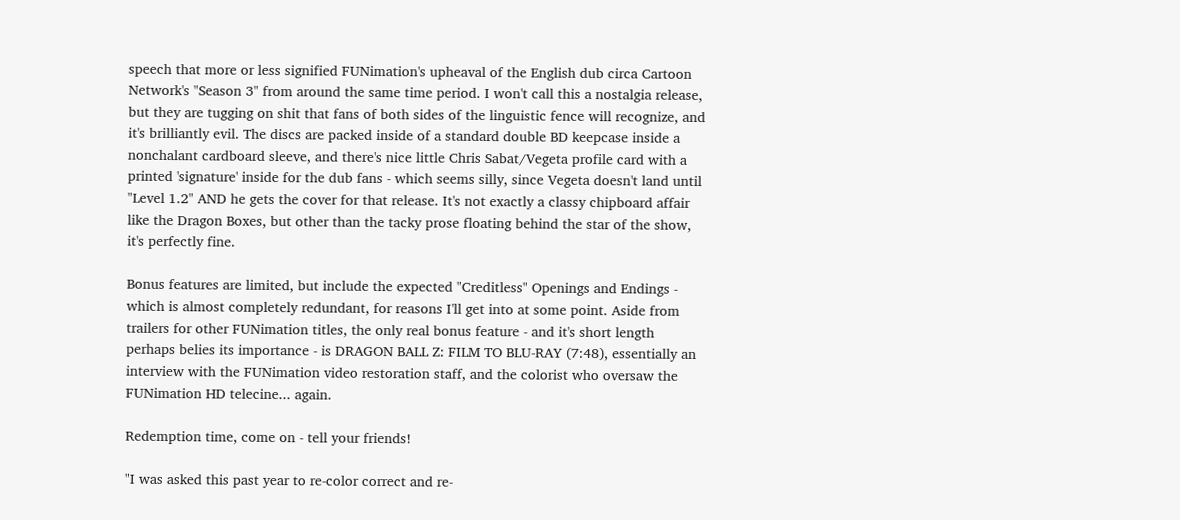speech that more or less signified FUNimation's upheaval of the English dub circa Cartoon Network's "Season 3" from around the same time period. I won't call this a nostalgia release, but they are tugging on shit that fans of both sides of the linguistic fence will recognize, and it's brilliantly evil. The discs are packed inside of a standard double BD keepcase inside a nonchalant cardboard sleeve, and there's nice little Chris Sabat/Vegeta profile card with a printed 'signature' inside for the dub fans - which seems silly, since Vegeta doesn't land until "Level 1.2" AND he gets the cover for that release. It's not exactly a classy chipboard affair like the Dragon Boxes, but other than the tacky prose floating behind the star of the show, it's perfectly fine.

Bonus features are limited, but include the expected "Creditless" Openings and Endings - which is almost completely redundant, for reasons I'll get into at some point. Aside from trailers for other FUNimation titles, the only real bonus feature - and it's short length perhaps belies its importance - is DRAGON BALL Z: FILM TO BLU-RAY (7:48), essentially an interview with the FUNimation video restoration staff, and the colorist who oversaw the FUNimation HD telecine... again.

Redemption time, come on - tell your friends!

"I was asked this past year to re-color correct and re-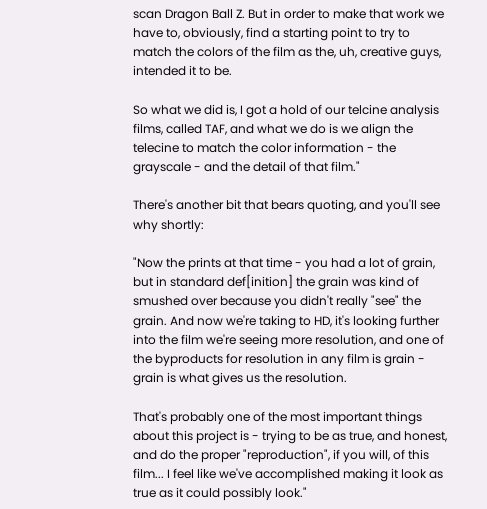scan Dragon Ball Z. But in order to make that work we have to, obviously, find a starting point to try to match the colors of the film as the, uh, creative guys, intended it to be.

So what we did is, I got a hold of our telcine analysis films, called TAF, and what we do is we align the telecine to match the color information - the grayscale - and the detail of that film."

There's another bit that bears quoting, and you'll see why shortly:

"Now the prints at that time - you had a lot of grain, but in standard def[inition] the grain was kind of smushed over because you didn't really "see" the grain. And now we're taking to HD, it's looking further into the film we're seeing more resolution, and one of the byproducts for resolution in any film is grain - grain is what gives us the resolution.

That's probably one of the most important things about this project is - trying to be as true, and honest, and do the proper "reproduction", if you will, of this film... I feel like we've accomplished making it look as true as it could possibly look."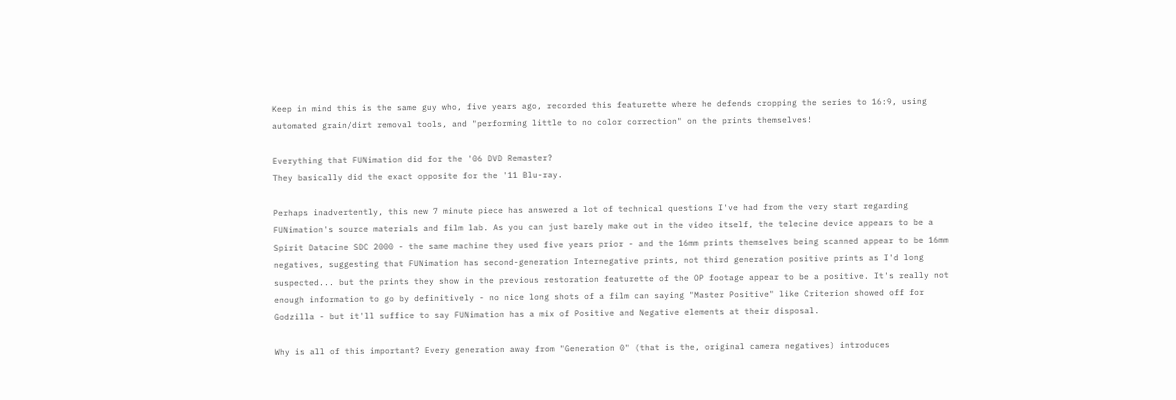Keep in mind this is the same guy who, five years ago, recorded this featurette where he defends cropping the series to 16:9, using automated grain/dirt removal tools, and "performing little to no color correction" on the prints themselves!

Everything that FUNimation did for the '06 DVD Remaster?
They basically did the exact opposite for the '11 Blu-ray.

Perhaps inadvertently, this new 7 minute piece has answered a lot of technical questions I've had from the very start regarding FUNimation's source materials and film lab. As you can just barely make out in the video itself, the telecine device appears to be a Spirit Datacine SDC 2000 - the same machine they used five years prior - and the 16mm prints themselves being scanned appear to be 16mm negatives, suggesting that FUNimation has second-generation Internegative prints, not third generation positive prints as I'd long suspected... but the prints they show in the previous restoration featurette of the OP footage appear to be a positive. It's really not enough information to go by definitively - no nice long shots of a film can saying "Master Positive" like Criterion showed off for Godzilla - but it'll suffice to say FUNimation has a mix of Positive and Negative elements at their disposal.

Why is all of this important? Every generation away from "Generation 0" (that is the, original camera negatives) introduces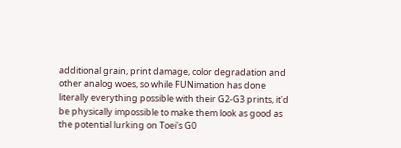additional grain, print damage, color degradation and other analog woes, so while FUNimation has done literally everything possible with their G2-G3 prints, it'd be physically impossible to make them look as good as the potential lurking on Toei's G0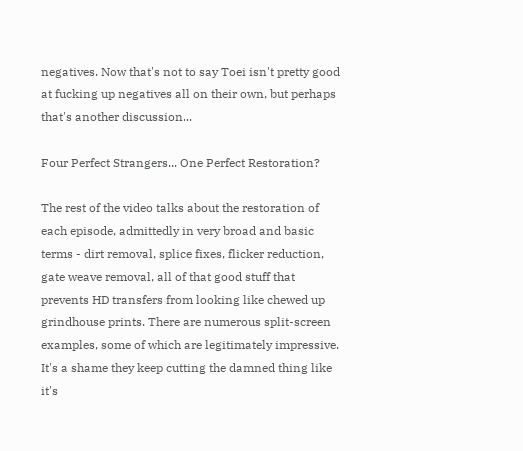negatives. Now that's not to say Toei isn't pretty good at fucking up negatives all on their own, but perhaps that's another discussion...

Four Perfect Strangers... One Perfect Restoration?

The rest of the video talks about the restoration of each episode, admittedly in very broad and basic terms - dirt removal, splice fixes, flicker reduction, gate weave removal, all of that good stuff that prevents HD transfers from looking like chewed up grindhouse prints. There are numerous split-screen examples, some of which are legitimately impressive. It's a shame they keep cutting the damned thing like it's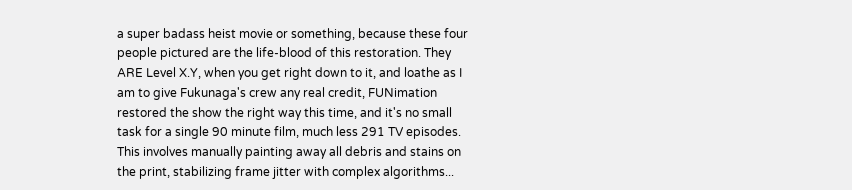a super badass heist movie or something, because these four people pictured are the life-blood of this restoration. They ARE Level X.Y, when you get right down to it, and loathe as I am to give Fukunaga's crew any real credit, FUNimation restored the show the right way this time, and it's no small task for a single 90 minute film, much less 291 TV episodes. This involves manually painting away all debris and stains on the print, stabilizing frame jitter with complex algorithms...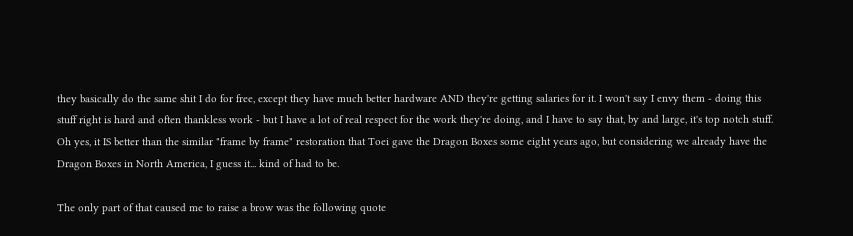they basically do the same shit I do for free, except they have much better hardware AND they're getting salaries for it. I won't say I envy them - doing this stuff right is hard and often thankless work - but I have a lot of real respect for the work they're doing, and I have to say that, by and large, it's top notch stuff. Oh yes, it IS better than the similar "frame by frame" restoration that Toei gave the Dragon Boxes some eight years ago, but considering we already have the Dragon Boxes in North America, I guess it... kind of had to be.

The only part of that caused me to raise a brow was the following quote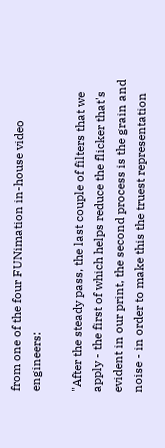from one of the four FUNimation in-house video engineers:

"After the steady pass, the last couple of filters that we apply - the first of which helps reduce the flicker that's evident in our print, the second process is the grain and noise - in order to make this the truest representation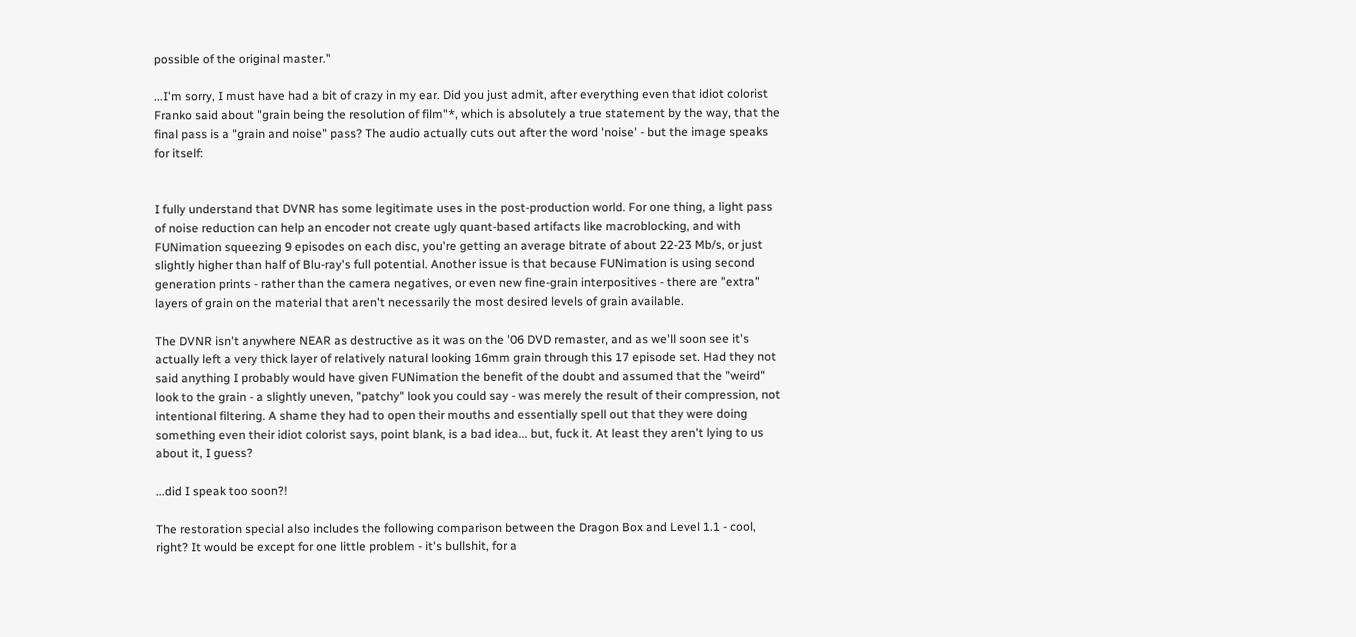possible of the original master."

...I'm sorry, I must have had a bit of crazy in my ear. Did you just admit, after everything even that idiot colorist Franko said about "grain being the resolution of film"*, which is absolutely a true statement by the way, that the final pass is a "grain and noise" pass? The audio actually cuts out after the word 'noise' - but the image speaks for itself:


I fully understand that DVNR has some legitimate uses in the post-production world. For one thing, a light pass of noise reduction can help an encoder not create ugly quant-based artifacts like macroblocking, and with FUNimation squeezing 9 episodes on each disc, you're getting an average bitrate of about 22-23 Mb/s, or just slightly higher than half of Blu-ray's full potential. Another issue is that because FUNimation is using second generation prints - rather than the camera negatives, or even new fine-grain interpositives - there are "extra" layers of grain on the material that aren't necessarily the most desired levels of grain available.

The DVNR isn't anywhere NEAR as destructive as it was on the '06 DVD remaster, and as we'll soon see it's actually left a very thick layer of relatively natural looking 16mm grain through this 17 episode set. Had they not said anything I probably would have given FUNimation the benefit of the doubt and assumed that the "weird" look to the grain - a slightly uneven, "patchy" look you could say - was merely the result of their compression, not intentional filtering. A shame they had to open their mouths and essentially spell out that they were doing something even their idiot colorist says, point blank, is a bad idea... but, fuck it. At least they aren't lying to us about it, I guess?

...did I speak too soon?!

The restoration special also includes the following comparison between the Dragon Box and Level 1.1 - cool, right? It would be except for one little problem - it's bullshit, for a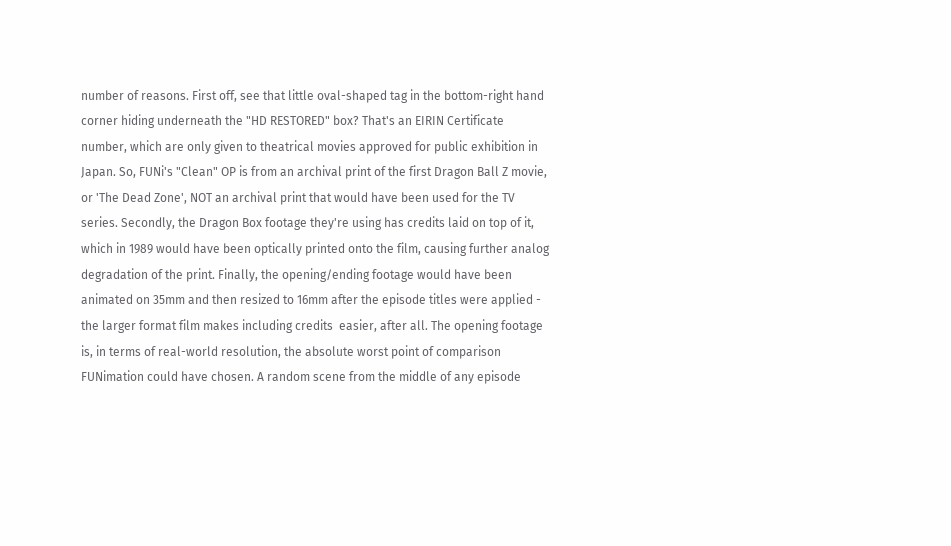number of reasons. First off, see that little oval-shaped tag in the bottom-right hand corner hiding underneath the "HD RESTORED" box? That's an EIRIN Certificate number, which are only given to theatrical movies approved for public exhibition in Japan. So, FUNi's "Clean" OP is from an archival print of the first Dragon Ball Z movie, or 'The Dead Zone', NOT an archival print that would have been used for the TV series. Secondly, the Dragon Box footage they're using has credits laid on top of it, which in 1989 would have been optically printed onto the film, causing further analog degradation of the print. Finally, the opening/ending footage would have been animated on 35mm and then resized to 16mm after the episode titles were applied - the larger format film makes including credits  easier, after all. The opening footage is, in terms of real-world resolution, the absolute worst point of comparison FUNimation could have chosen. A random scene from the middle of any episode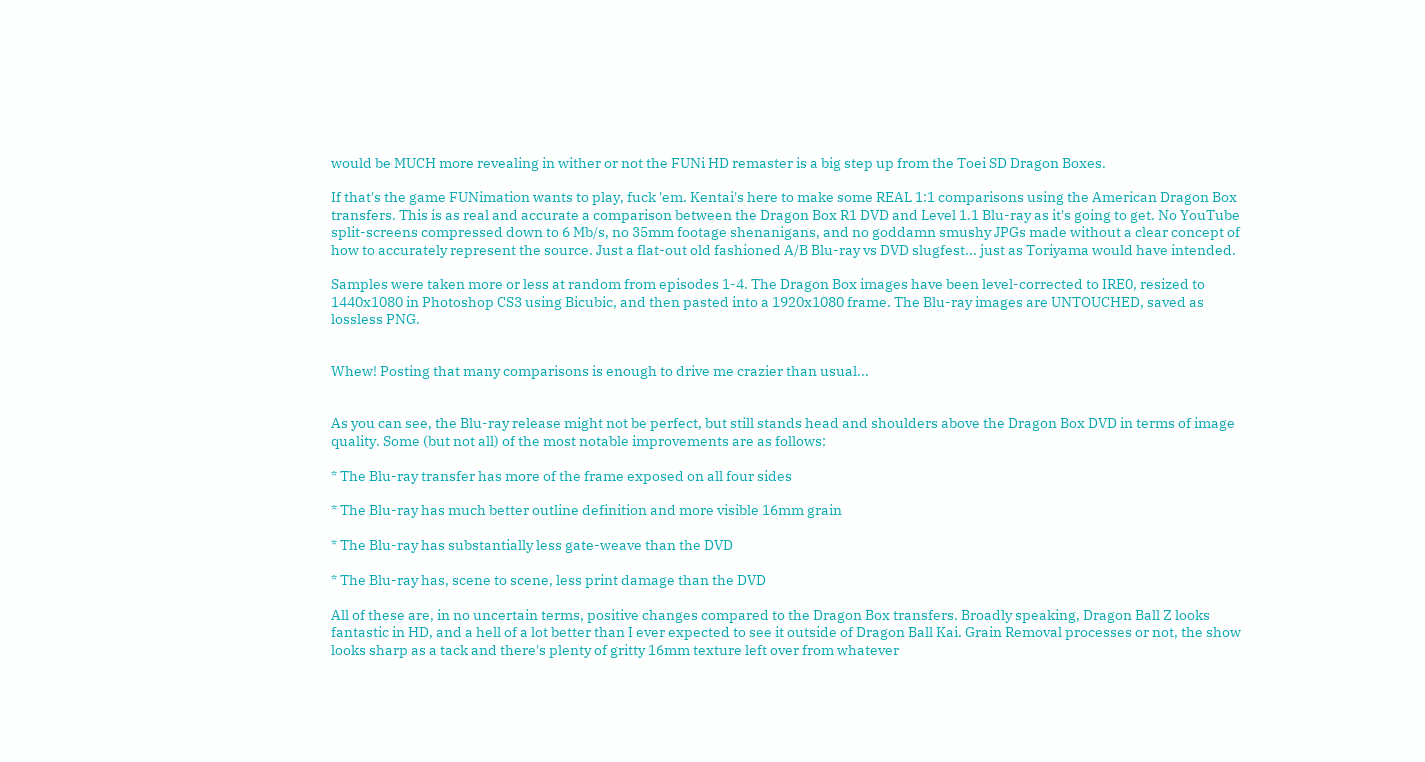would be MUCH more revealing in wither or not the FUNi HD remaster is a big step up from the Toei SD Dragon Boxes.

If that's the game FUNimation wants to play, fuck 'em. Kentai's here to make some REAL 1:1 comparisons using the American Dragon Box transfers. This is as real and accurate a comparison between the Dragon Box R1 DVD and Level 1.1 Blu-ray as it's going to get. No YouTube split-screens compressed down to 6 Mb/s, no 35mm footage shenanigans, and no goddamn smushy JPGs made without a clear concept of how to accurately represent the source. Just a flat-out old fashioned A/B Blu-ray vs DVD slugfest... just as Toriyama would have intended.

Samples were taken more or less at random from episodes 1-4. The Dragon Box images have been level-corrected to IRE0, resized to 1440x1080 in Photoshop CS3 using Bicubic, and then pasted into a 1920x1080 frame. The Blu-ray images are UNTOUCHED, saved as lossless PNG.


Whew! Posting that many comparisons is enough to drive me crazier than usual...


As you can see, the Blu-ray release might not be perfect, but still stands head and shoulders above the Dragon Box DVD in terms of image quality. Some (but not all) of the most notable improvements are as follows:

* The Blu-ray transfer has more of the frame exposed on all four sides

* The Blu-ray has much better outline definition and more visible 16mm grain

* The Blu-ray has substantially less gate-weave than the DVD

* The Blu-ray has, scene to scene, less print damage than the DVD

All of these are, in no uncertain terms, positive changes compared to the Dragon Box transfers. Broadly speaking, Dragon Ball Z looks fantastic in HD, and a hell of a lot better than I ever expected to see it outside of Dragon Ball Kai. Grain Removal processes or not, the show looks sharp as a tack and there's plenty of gritty 16mm texture left over from whatever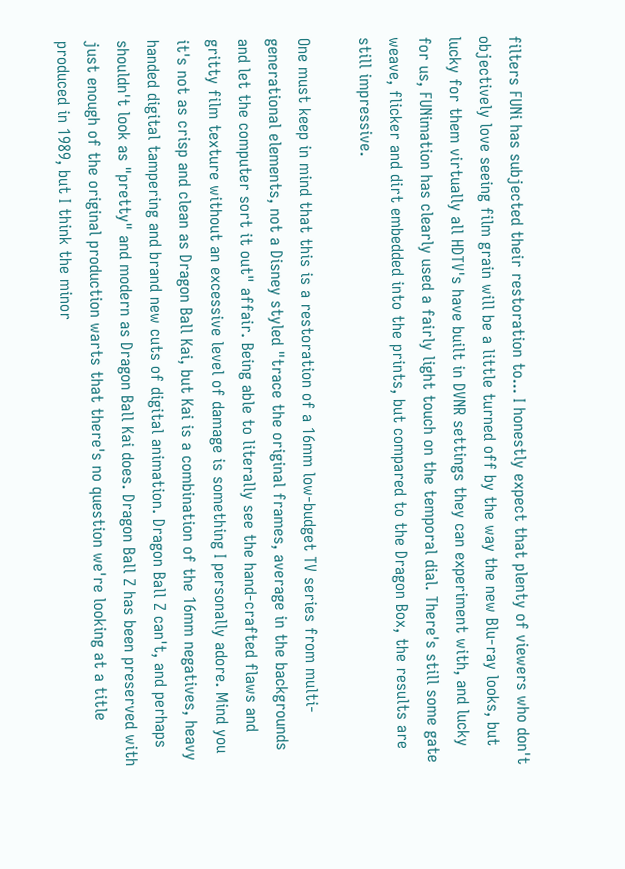filters FUNi has subjected their restoration to... I honestly expect that plenty of viewers who don't objectively love seeing film grain will be a little turned off by the way the new Blu-ray looks, but lucky for them virtually all HDTV's have built in DVNR settings they can experiment with, and lucky for us, FUNimation has clearly used a fairly light touch on the temporal dial. There's still some gate weave, flicker and dirt embedded into the prints, but compared to the Dragon Box, the results are still impressive.

One must keep in mind that this is a restoration of a 16mm low-budget TV series from multi-generational elements, not a Disney styled "trace the original frames, average in the backgrounds and let the computer sort it out" affair. Being able to literally see the hand-crafted flaws and gritty film texture without an excessive level of damage is something I personally adore. Mind you it's not as crisp and clean as Dragon Ball Kai, but Kai is a combination of the 16mm negatives, heavy handed digital tampering and brand new cuts of digital animation. Dragon Ball Z can't, and perhaps shouldn't look as "pretty" and modern as Dragon Ball Kai does. Dragon Ball Z has been preserved with just enough of the original production warts that there's no question we're looking at a title produced in 1989, but I think the minor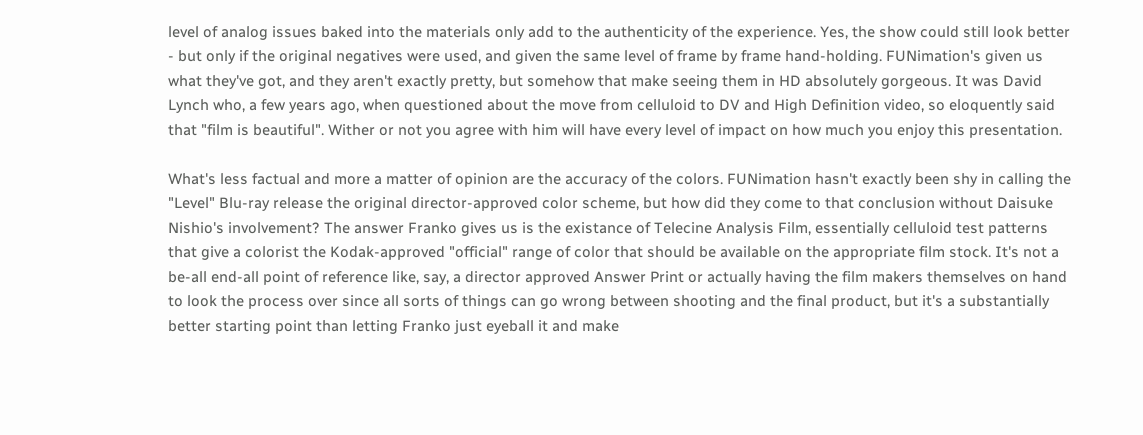level of analog issues baked into the materials only add to the authenticity of the experience. Yes, the show could still look better - but only if the original negatives were used, and given the same level of frame by frame hand-holding. FUNimation's given us what they've got, and they aren't exactly pretty, but somehow that make seeing them in HD absolutely gorgeous. It was David Lynch who, a few years ago, when questioned about the move from celluloid to DV and High Definition video, so eloquently said that "film is beautiful". Wither or not you agree with him will have every level of impact on how much you enjoy this presentation.

What's less factual and more a matter of opinion are the accuracy of the colors. FUNimation hasn't exactly been shy in calling the "Level" Blu-ray release the original director-approved color scheme, but how did they come to that conclusion without Daisuke Nishio's involvement? The answer Franko gives us is the existance of Telecine Analysis Film, essentially celluloid test patterns that give a colorist the Kodak-approved "official" range of color that should be available on the appropriate film stock. It's not a be-all end-all point of reference like, say, a director approved Answer Print or actually having the film makers themselves on hand to look the process over since all sorts of things can go wrong between shooting and the final product, but it's a substantially better starting point than letting Franko just eyeball it and make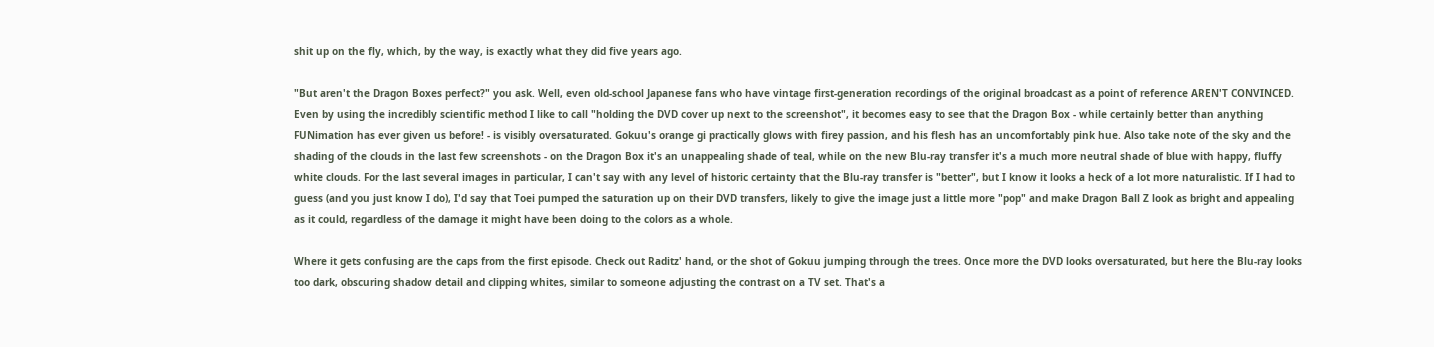shit up on the fly, which, by the way, is exactly what they did five years ago.

"But aren't the Dragon Boxes perfect?" you ask. Well, even old-school Japanese fans who have vintage first-generation recordings of the original broadcast as a point of reference AREN'T CONVINCED. Even by using the incredibly scientific method I like to call "holding the DVD cover up next to the screenshot", it becomes easy to see that the Dragon Box - while certainly better than anything FUNimation has ever given us before! - is visibly oversaturated. Gokuu's orange gi practically glows with firey passion, and his flesh has an uncomfortably pink hue. Also take note of the sky and the shading of the clouds in the last few screenshots - on the Dragon Box it's an unappealing shade of teal, while on the new Blu-ray transfer it's a much more neutral shade of blue with happy, fluffy white clouds. For the last several images in particular, I can't say with any level of historic certainty that the Blu-ray transfer is "better", but I know it looks a heck of a lot more naturalistic. If I had to guess (and you just know I do), I'd say that Toei pumped the saturation up on their DVD transfers, likely to give the image just a little more "pop" and make Dragon Ball Z look as bright and appealing as it could, regardless of the damage it might have been doing to the colors as a whole.

Where it gets confusing are the caps from the first episode. Check out Raditz' hand, or the shot of Gokuu jumping through the trees. Once more the DVD looks oversaturated, but here the Blu-ray looks too dark, obscuring shadow detail and clipping whites, similar to someone adjusting the contrast on a TV set. That's a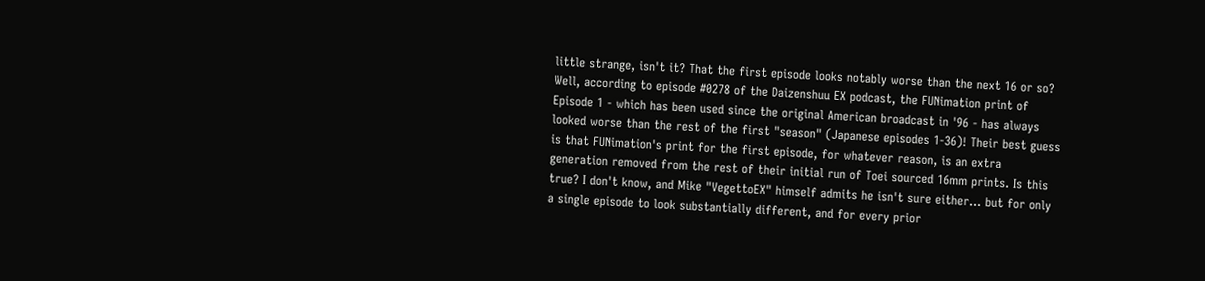little strange, isn't it? That the first episode looks notably worse than the next 16 or so? Well, according to episode #0278 of the Daizenshuu EX podcast, the FUNimation print of Episode 1 - which has been used since the original American broadcast in '96 - has always looked worse than the rest of the first "season" (Japanese episodes 1-36)! Their best guess is that FUNimation's print for the first episode, for whatever reason, is an extra generation removed from the rest of their initial run of Toei sourced 16mm prints. Is this true? I don't know, and Mike "VegettoEX" himself admits he isn't sure either... but for only a single episode to look substantially different, and for every prior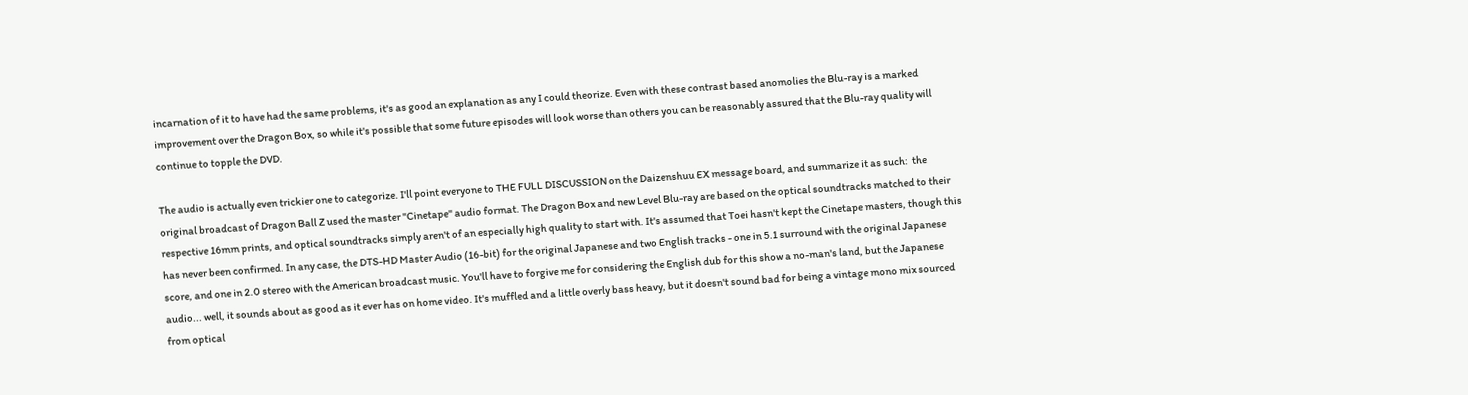incarnation of it to have had the same problems, it's as good an explanation as any I could theorize. Even with these contrast based anomolies the Blu-ray is a marked improvement over the Dragon Box, so while it's possible that some future episodes will look worse than others you can be reasonably assured that the Blu-ray quality will continue to topple the DVD.

The audio is actually even trickier one to categorize. I'll point everyone to THE FULL DISCUSSION on the Daizenshuu EX message board, and summarize it as such:  the original broadcast of Dragon Ball Z used the master "Cinetape" audio format. The Dragon Box and new Level Blu-ray are based on the optical soundtracks matched to their respective 16mm prints, and optical soundtracks simply aren't of an especially high quality to start with. It's assumed that Toei hasn't kept the Cinetape masters, though this has never been confirmed. In any case, the DTS-HD Master Audio (16-bit) for the original Japanese and two English tracks - one in 5.1 surround with the original Japanese score, and one in 2.0 stereo with the American broadcast music. You'll have to forgive me for considering the English dub for this show a no-man's land, but the Japanese audio... well, it sounds about as good as it ever has on home video. It's muffled and a little overly bass heavy, but it doesn't sound bad for being a vintage mono mix sourced from optical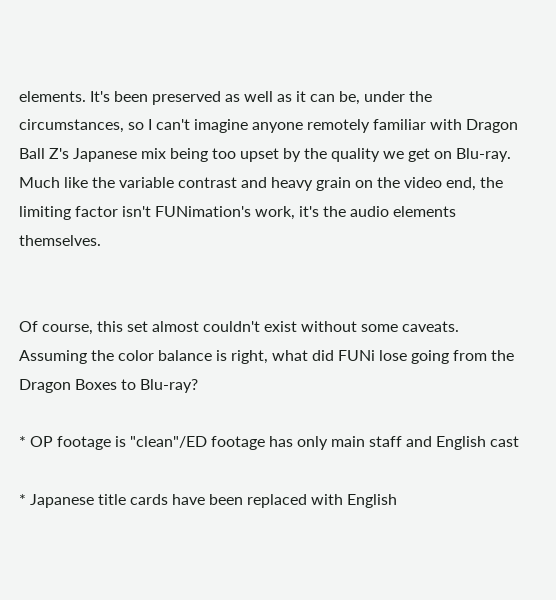elements. It's been preserved as well as it can be, under the circumstances, so I can't imagine anyone remotely familiar with Dragon Ball Z's Japanese mix being too upset by the quality we get on Blu-ray. Much like the variable contrast and heavy grain on the video end, the limiting factor isn't FUNimation's work, it's the audio elements themselves.


Of course, this set almost couldn't exist without some caveats. Assuming the color balance is right, what did FUNi lose going from the Dragon Boxes to Blu-ray?

* OP footage is "clean"/ED footage has only main staff and English cast

* Japanese title cards have been replaced with English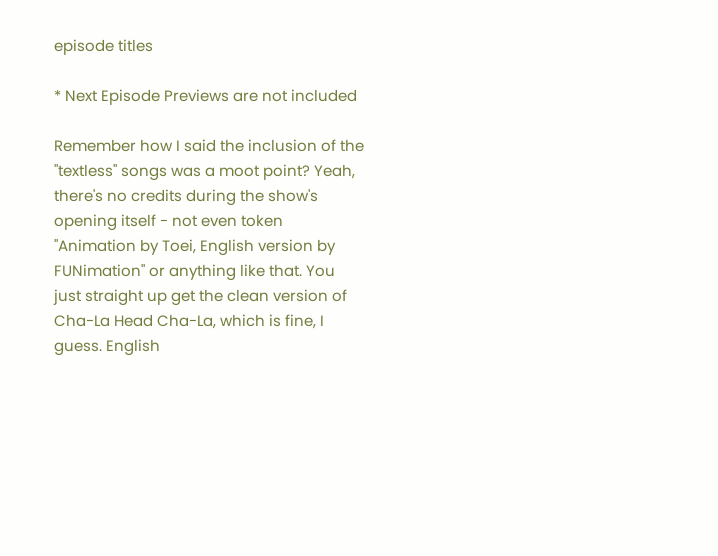episode titles

* Next Episode Previews are not included

Remember how I said the inclusion of the "textless" songs was a moot point? Yeah, there's no credits during the show's opening itself - not even token "Animation by Toei, English version by FUNimation" or anything like that. You just straight up get the clean version of Cha-La Head Cha-La, which is fine, I guess. English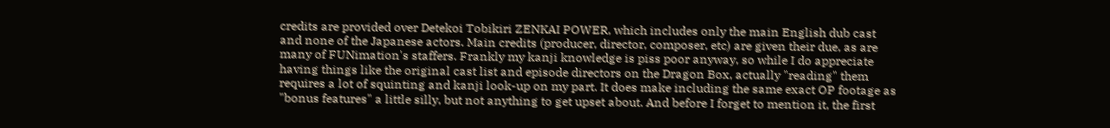credits are provided over Detekoi Tobikiri ZENKAI POWER, which includes only the main English dub cast and none of the Japanese actors. Main credits (producer, director, composer, etc) are given their due, as are many of FUNimation's staffers. Frankly my kanji knowledge is piss poor anyway, so while I do appreciate having things like the original cast list and episode directors on the Dragon Box, actually "reading" them requires a lot of squinting and kanji look-up on my part. It does make including the same exact OP footage as "bonus features" a little silly, but not anything to get upset about. And before I forget to mention it, the first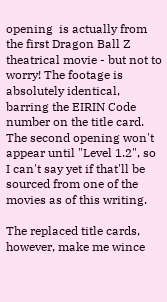opening  is actually from the first Dragon Ball Z theatrical movie - but not to worry! The footage is absolutely identical, barring the EIRIN Code number on the title card. The second opening won't appear until "Level 1.2", so I can't say yet if that'll be sourced from one of the movies as of this writing.

The replaced title cards, however, make me wince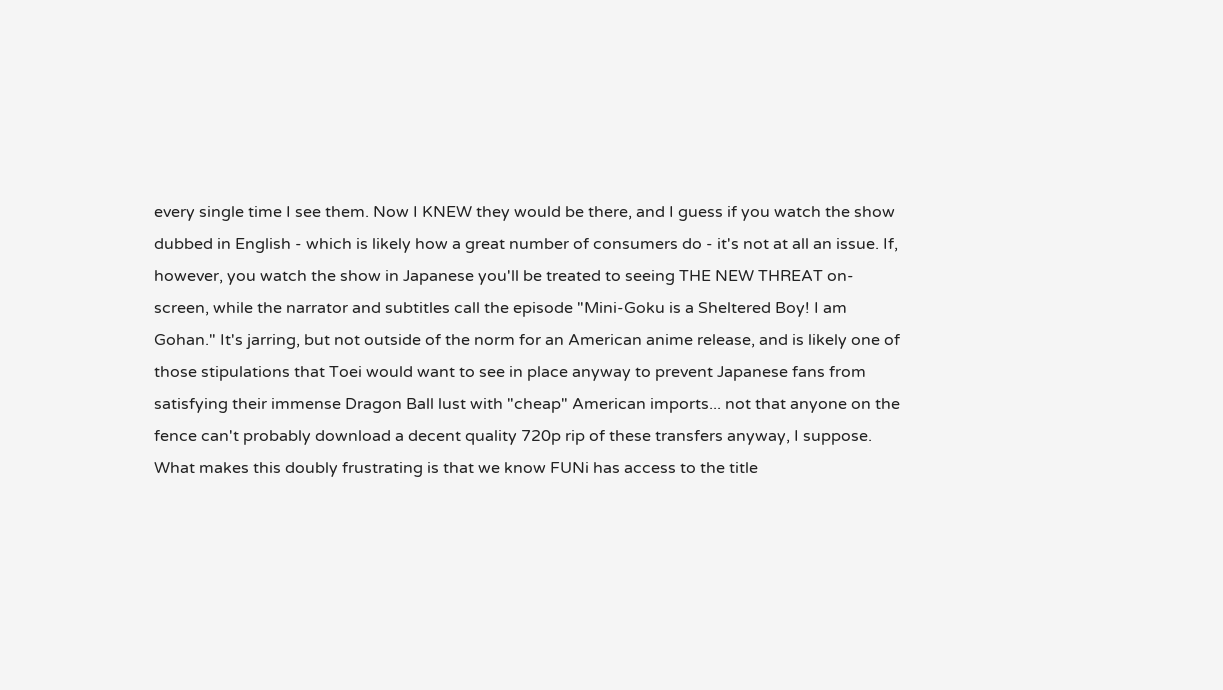every single time I see them. Now I KNEW they would be there, and I guess if you watch the show dubbed in English - which is likely how a great number of consumers do - it's not at all an issue. If, however, you watch the show in Japanese you'll be treated to seeing THE NEW THREAT on-screen, while the narrator and subtitles call the episode "Mini-Goku is a Sheltered Boy! I am Gohan." It's jarring, but not outside of the norm for an American anime release, and is likely one of those stipulations that Toei would want to see in place anyway to prevent Japanese fans from satisfying their immense Dragon Ball lust with "cheap" American imports... not that anyone on the fence can't probably download a decent quality 720p rip of these transfers anyway, I suppose. What makes this doubly frustrating is that we know FUNi has access to the title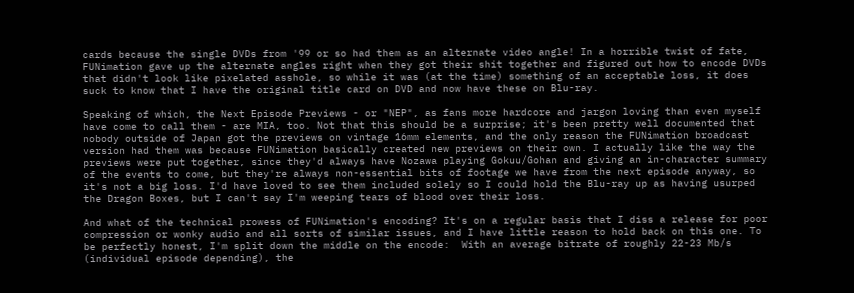cards because the single DVDs from '99 or so had them as an alternate video angle! In a horrible twist of fate, FUNimation gave up the alternate angles right when they got their shit together and figured out how to encode DVDs that didn't look like pixelated asshole, so while it was (at the time) something of an acceptable loss, it does suck to know that I have the original title card on DVD and now have these on Blu-ray.

Speaking of which, the Next Episode Previews - or "NEP", as fans more hardcore and jargon loving than even myself have come to call them - are MIA, too. Not that this should be a surprise; it's been pretty well documented that nobody outside of Japan got the previews on vintage 16mm elements, and the only reason the FUNimation broadcast version had them was because FUNimation basically created new previews on their own. I actually like the way the previews were put together, since they'd always have Nozawa playing Gokuu/Gohan and giving an in-character summary of the events to come, but they're always non-essential bits of footage we have from the next episode anyway, so it's not a big loss. I'd have loved to see them included solely so I could hold the Blu-ray up as having usurped the Dragon Boxes, but I can't say I'm weeping tears of blood over their loss.

And what of the technical prowess of FUNimation's encoding? It's on a regular basis that I diss a release for poor compression or wonky audio and all sorts of similar issues, and I have little reason to hold back on this one. To be perfectly honest, I'm split down the middle on the encode:  With an average bitrate of roughly 22-23 Mb/s (individual episode depending), the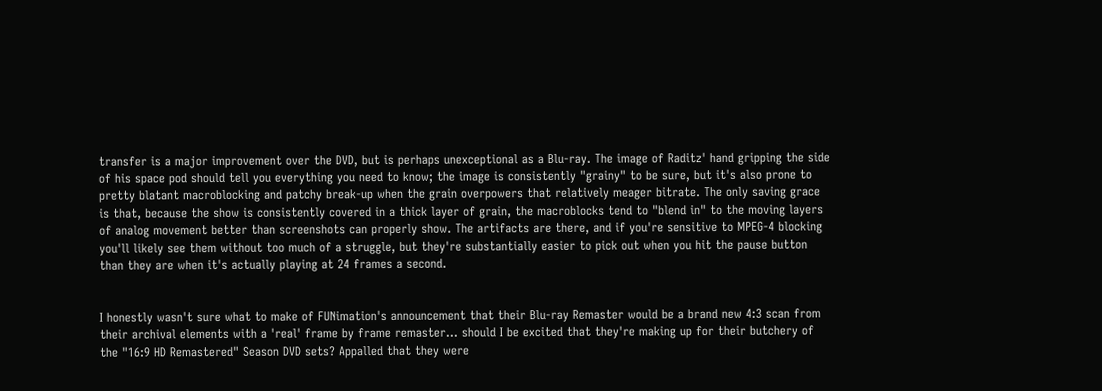transfer is a major improvement over the DVD, but is perhaps unexceptional as a Blu-ray. The image of Raditz' hand gripping the side of his space pod should tell you everything you need to know; the image is consistently "grainy" to be sure, but it's also prone to pretty blatant macroblocking and patchy break-up when the grain overpowers that relatively meager bitrate. The only saving grace is that, because the show is consistently covered in a thick layer of grain, the macroblocks tend to "blend in" to the moving layers of analog movement better than screenshots can properly show. The artifacts are there, and if you're sensitive to MPEG-4 blocking you'll likely see them without too much of a struggle, but they're substantially easier to pick out when you hit the pause button than they are when it's actually playing at 24 frames a second.


I honestly wasn't sure what to make of FUNimation's announcement that their Blu-ray Remaster would be a brand new 4:3 scan from their archival elements with a 'real' frame by frame remaster... should I be excited that they're making up for their butchery of the "16:9 HD Remastered" Season DVD sets? Appalled that they were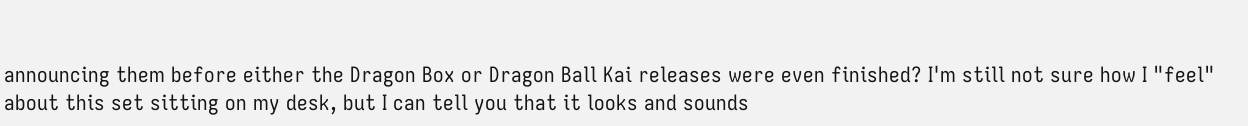announcing them before either the Dragon Box or Dragon Ball Kai releases were even finished? I'm still not sure how I "feel" about this set sitting on my desk, but I can tell you that it looks and sounds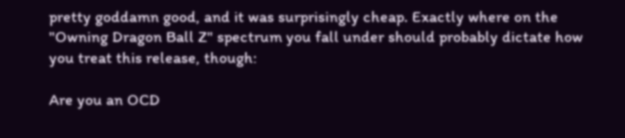pretty goddamn good, and it was surprisingly cheap. Exactly where on the "Owning Dragon Ball Z" spectrum you fall under should probably dictate how you treat this release, though:

Are you an OCD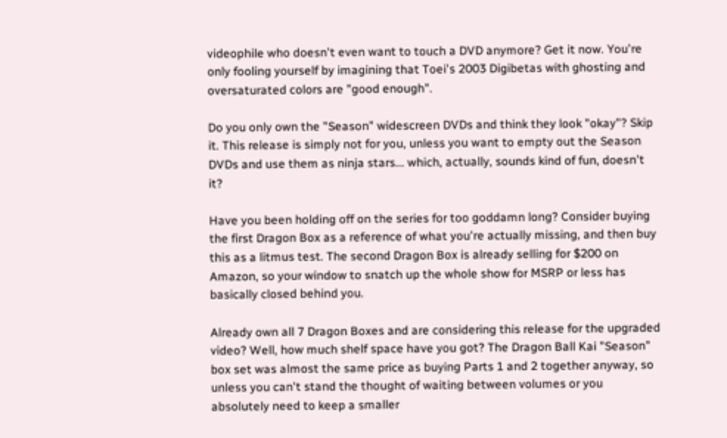videophile who doesn't even want to touch a DVD anymore? Get it now. You're only fooling yourself by imagining that Toei's 2003 Digibetas with ghosting and oversaturated colors are "good enough".

Do you only own the "Season" widescreen DVDs and think they look "okay"? Skip it. This release is simply not for you, unless you want to empty out the Season DVDs and use them as ninja stars... which, actually, sounds kind of fun, doesn't it?

Have you been holding off on the series for too goddamn long? Consider buying the first Dragon Box as a reference of what you're actually missing, and then buy this as a litmus test. The second Dragon Box is already selling for $200 on Amazon, so your window to snatch up the whole show for MSRP or less has basically closed behind you.

Already own all 7 Dragon Boxes and are considering this release for the upgraded video? Well, how much shelf space have you got? The Dragon Ball Kai "Season" box set was almost the same price as buying Parts 1 and 2 together anyway, so unless you can't stand the thought of waiting between volumes or you absolutely need to keep a smaller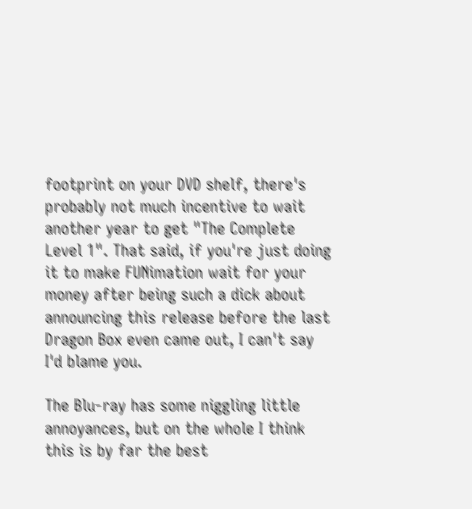footprint on your DVD shelf, there's probably not much incentive to wait another year to get "The Complete Level 1". That said, if you're just doing it to make FUNimation wait for your money after being such a dick about announcing this release before the last Dragon Box even came out, I can't say I'd blame you.

The Blu-ray has some niggling little annoyances, but on the whole I think this is by far the best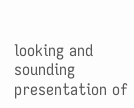looking and sounding presentation of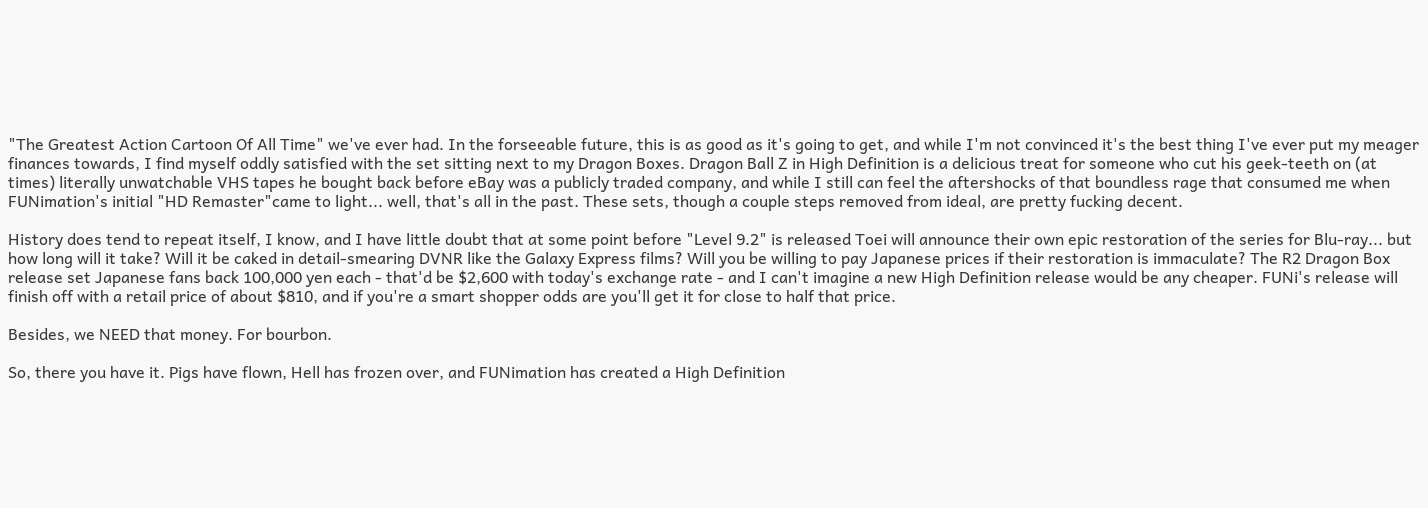"The Greatest Action Cartoon Of All Time" we've ever had. In the forseeable future, this is as good as it's going to get, and while I'm not convinced it's the best thing I've ever put my meager finances towards, I find myself oddly satisfied with the set sitting next to my Dragon Boxes. Dragon Ball Z in High Definition is a delicious treat for someone who cut his geek-teeth on (at times) literally unwatchable VHS tapes he bought back before eBay was a publicly traded company, and while I still can feel the aftershocks of that boundless rage that consumed me when FUNimation's initial "HD Remaster"came to light... well, that's all in the past. These sets, though a couple steps removed from ideal, are pretty fucking decent.

History does tend to repeat itself, I know, and I have little doubt that at some point before "Level 9.2" is released Toei will announce their own epic restoration of the series for Blu-ray... but how long will it take? Will it be caked in detail-smearing DVNR like the Galaxy Express films? Will you be willing to pay Japanese prices if their restoration is immaculate? The R2 Dragon Box release set Japanese fans back 100,000 yen each - that'd be $2,600 with today's exchange rate - and I can't imagine a new High Definition release would be any cheaper. FUNi's release will finish off with a retail price of about $810, and if you're a smart shopper odds are you'll get it for close to half that price.

Besides, we NEED that money. For bourbon.

So, there you have it. Pigs have flown, Hell has frozen over, and FUNimation has created a High Definition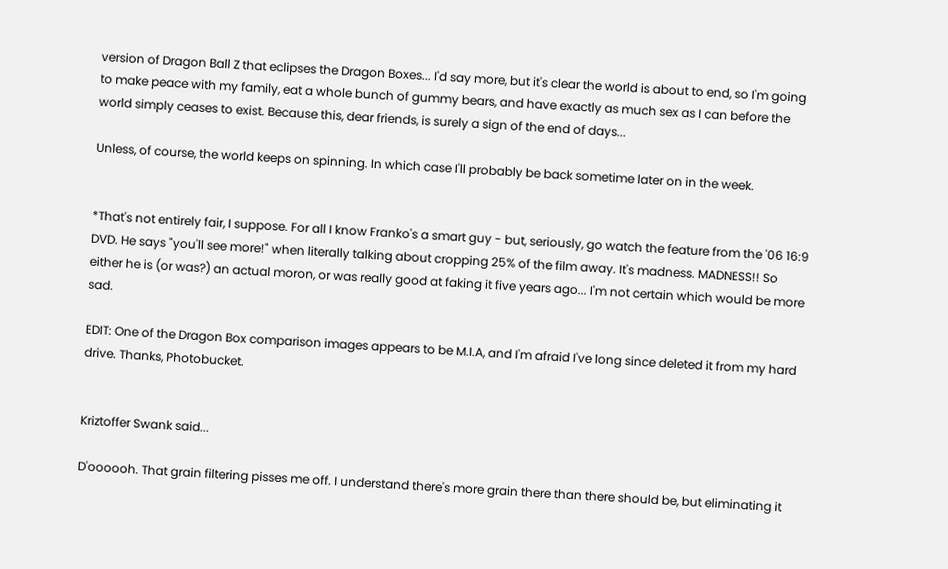version of Dragon Ball Z that eclipses the Dragon Boxes... I'd say more, but it's clear the world is about to end, so I'm going to make peace with my family, eat a whole bunch of gummy bears, and have exactly as much sex as I can before the world simply ceases to exist. Because this, dear friends, is surely a sign of the end of days...

Unless, of course, the world keeps on spinning. In which case I'll probably be back sometime later on in the week.


*That's not entirely fair, I suppose. For all I know Franko's a smart guy - but, seriously, go watch the feature from the '06 16:9 DVD. He says "you'll see more!" when literally talking about cropping 25% of the film away. It's madness. MADNESS!! So either he is (or was?) an actual moron, or was really good at faking it five years ago... I'm not certain which would be more sad.

EDIT: One of the Dragon Box comparison images appears to be M.I.A, and I'm afraid I've long since deleted it from my hard drive. Thanks, Photobucket.


Kriztoffer Swank said...

D'oooooh. That grain filtering pisses me off. I understand there's more grain there than there should be, but eliminating it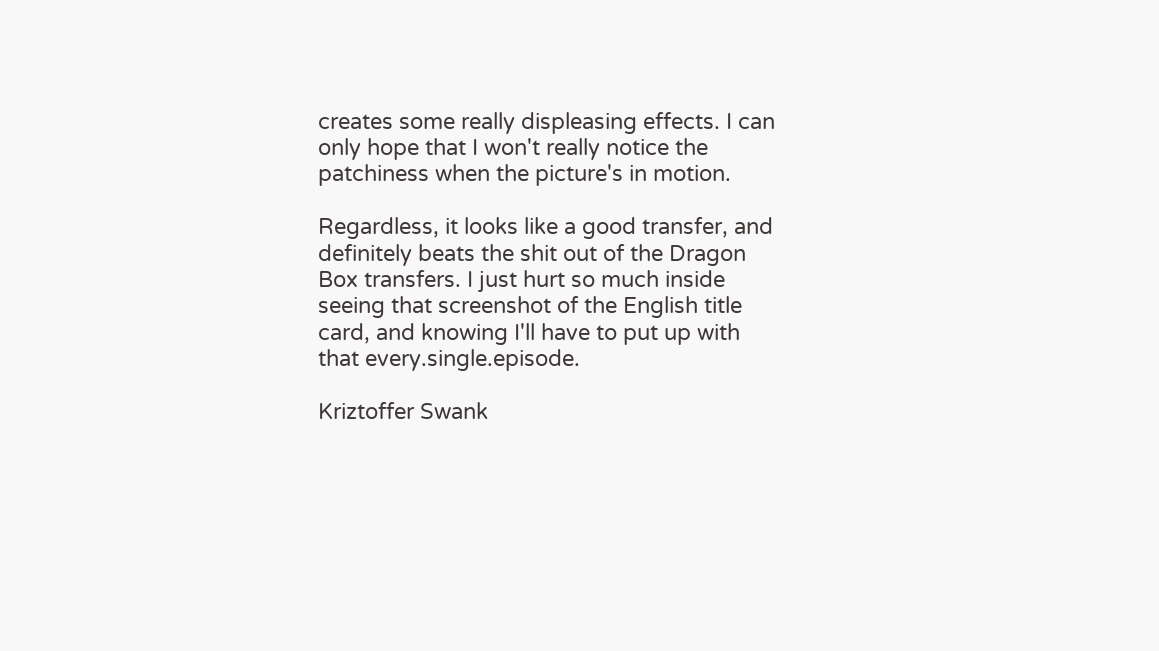creates some really displeasing effects. I can only hope that I won't really notice the patchiness when the picture's in motion.

Regardless, it looks like a good transfer, and definitely beats the shit out of the Dragon Box transfers. I just hurt so much inside seeing that screenshot of the English title card, and knowing I'll have to put up with that every.single.episode.

Kriztoffer Swank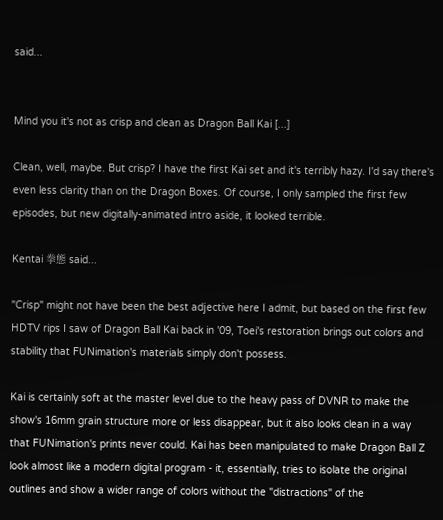said...


Mind you it's not as crisp and clean as Dragon Ball Kai [...]

Clean, well, maybe. But crisp? I have the first Kai set and it's terribly hazy. I'd say there's even less clarity than on the Dragon Boxes. Of course, I only sampled the first few episodes, but new digitally-animated intro aside, it looked terrible.

Kentai 拳態 said...

"Crisp" might not have been the best adjective here I admit, but based on the first few HDTV rips I saw of Dragon Ball Kai back in '09, Toei's restoration brings out colors and stability that FUNimation's materials simply don't possess.

Kai is certainly soft at the master level due to the heavy pass of DVNR to make the show's 16mm grain structure more or less disappear, but it also looks clean in a way that FUNimation's prints never could. Kai has been manipulated to make Dragon Ball Z look almost like a modern digital program - it, essentially, tries to isolate the original outlines and show a wider range of colors without the "distractions" of the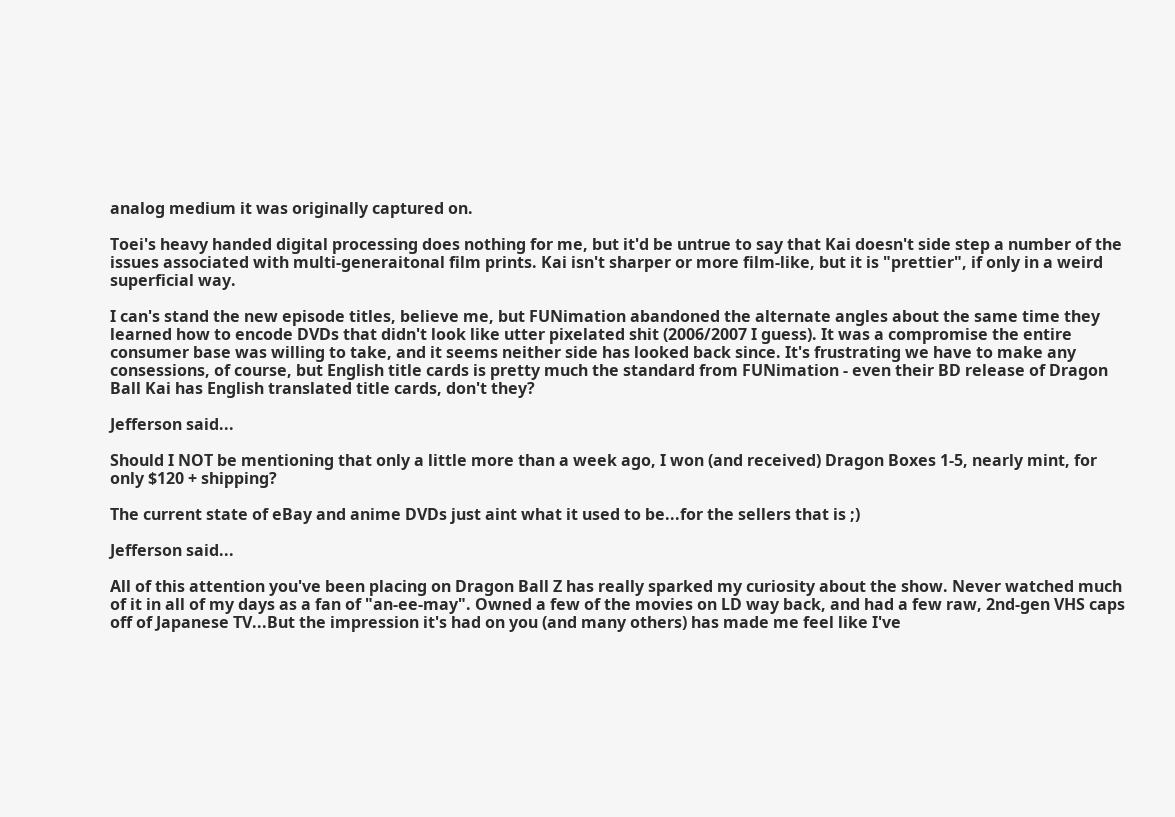analog medium it was originally captured on.

Toei's heavy handed digital processing does nothing for me, but it'd be untrue to say that Kai doesn't side step a number of the issues associated with multi-generaitonal film prints. Kai isn't sharper or more film-like, but it is "prettier", if only in a weird superficial way.

I can's stand the new episode titles, believe me, but FUNimation abandoned the alternate angles about the same time they learned how to encode DVDs that didn't look like utter pixelated shit (2006/2007 I guess). It was a compromise the entire consumer base was willing to take, and it seems neither side has looked back since. It's frustrating we have to make any consessions, of course, but English title cards is pretty much the standard from FUNimation - even their BD release of Dragon Ball Kai has English translated title cards, don't they?

Jefferson said...

Should I NOT be mentioning that only a little more than a week ago, I won (and received) Dragon Boxes 1-5, nearly mint, for only $120 + shipping?

The current state of eBay and anime DVDs just aint what it used to be...for the sellers that is ;)

Jefferson said...

All of this attention you've been placing on Dragon Ball Z has really sparked my curiosity about the show. Never watched much of it in all of my days as a fan of "an-ee-may". Owned a few of the movies on LD way back, and had a few raw, 2nd-gen VHS caps off of Japanese TV...But the impression it's had on you (and many others) has made me feel like I've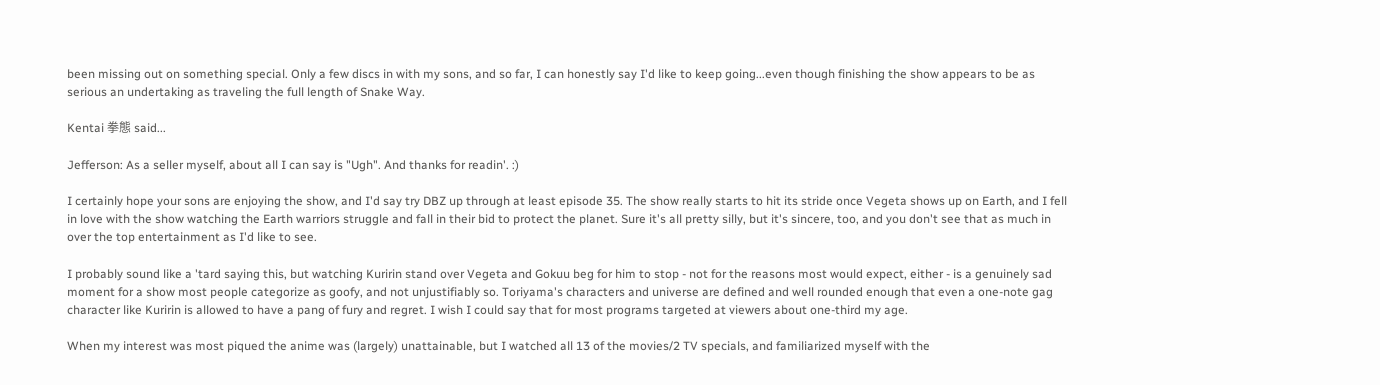been missing out on something special. Only a few discs in with my sons, and so far, I can honestly say I'd like to keep going...even though finishing the show appears to be as serious an undertaking as traveling the full length of Snake Way.

Kentai 拳態 said...

Jefferson: As a seller myself, about all I can say is "Ugh". And thanks for readin'. :)

I certainly hope your sons are enjoying the show, and I'd say try DBZ up through at least episode 35. The show really starts to hit its stride once Vegeta shows up on Earth, and I fell in love with the show watching the Earth warriors struggle and fall in their bid to protect the planet. Sure it's all pretty silly, but it's sincere, too, and you don't see that as much in over the top entertainment as I'd like to see.

I probably sound like a 'tard saying this, but watching Kuririn stand over Vegeta and Gokuu beg for him to stop - not for the reasons most would expect, either - is a genuinely sad moment for a show most people categorize as goofy, and not unjustifiably so. Toriyama's characters and universe are defined and well rounded enough that even a one-note gag character like Kuririn is allowed to have a pang of fury and regret. I wish I could say that for most programs targeted at viewers about one-third my age.

When my interest was most piqued the anime was (largely) unattainable, but I watched all 13 of the movies/2 TV specials, and familiarized myself with the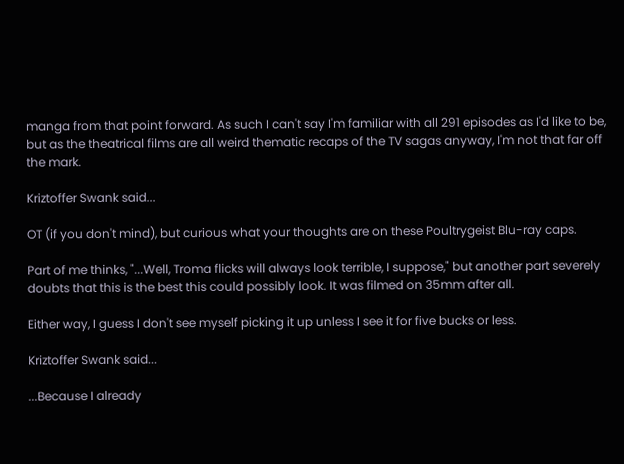manga from that point forward. As such I can't say I'm familiar with all 291 episodes as I'd like to be, but as the theatrical films are all weird thematic recaps of the TV sagas anyway, I'm not that far off the mark.

Kriztoffer Swank said...

OT (if you don't mind), but curious what your thoughts are on these Poultrygeist Blu-ray caps.

Part of me thinks, "...Well, Troma flicks will always look terrible, I suppose," but another part severely doubts that this is the best this could possibly look. It was filmed on 35mm after all.

Either way, I guess I don't see myself picking it up unless I see it for five bucks or less.

Kriztoffer Swank said...

...Because I already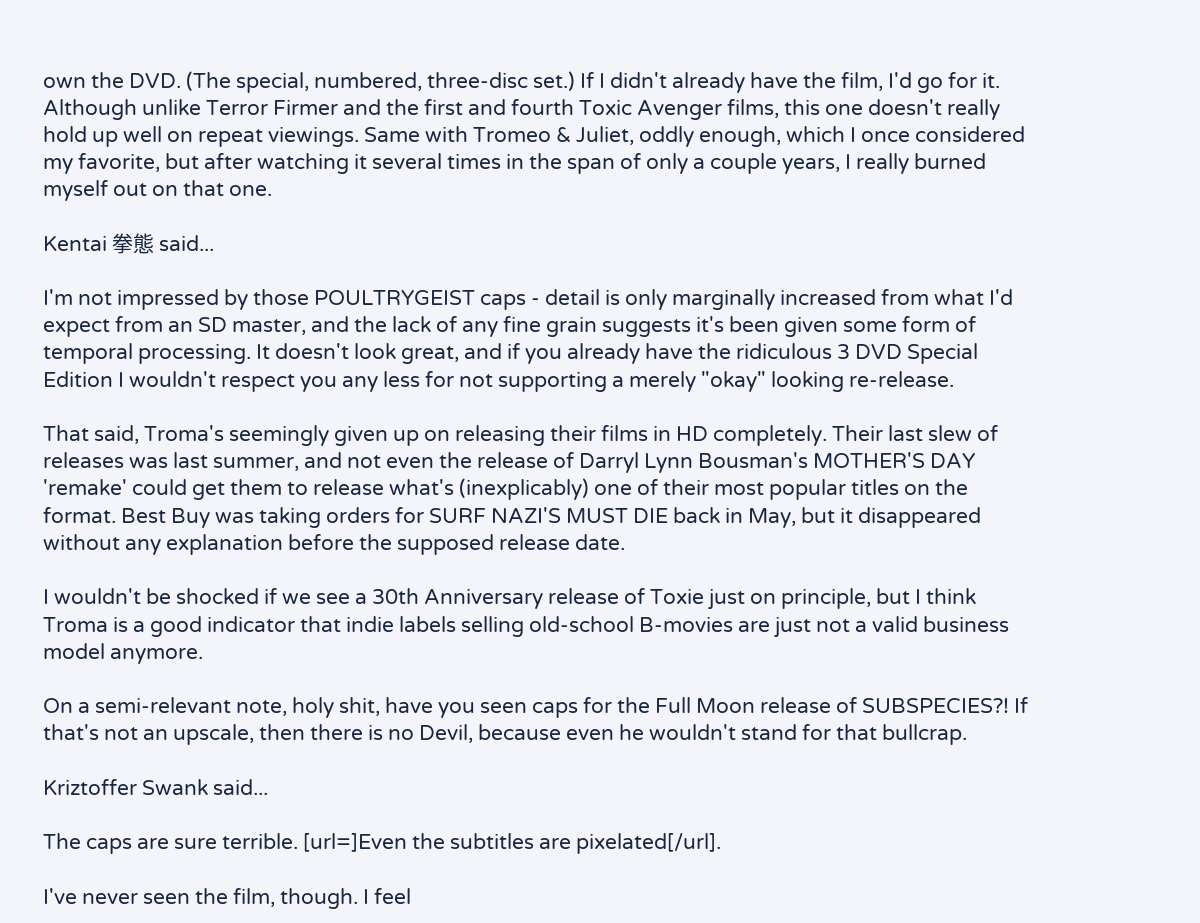own the DVD. (The special, numbered, three-disc set.) If I didn't already have the film, I'd go for it. Although unlike Terror Firmer and the first and fourth Toxic Avenger films, this one doesn't really hold up well on repeat viewings. Same with Tromeo & Juliet, oddly enough, which I once considered my favorite, but after watching it several times in the span of only a couple years, I really burned myself out on that one.

Kentai 拳態 said...

I'm not impressed by those POULTRYGEIST caps - detail is only marginally increased from what I'd expect from an SD master, and the lack of any fine grain suggests it's been given some form of temporal processing. It doesn't look great, and if you already have the ridiculous 3 DVD Special Edition I wouldn't respect you any less for not supporting a merely "okay" looking re-release.

That said, Troma's seemingly given up on releasing their films in HD completely. Their last slew of releases was last summer, and not even the release of Darryl Lynn Bousman's MOTHER'S DAY 'remake' could get them to release what's (inexplicably) one of their most popular titles on the format. Best Buy was taking orders for SURF NAZI'S MUST DIE back in May, but it disappeared without any explanation before the supposed release date.

I wouldn't be shocked if we see a 30th Anniversary release of Toxie just on principle, but I think Troma is a good indicator that indie labels selling old-school B-movies are just not a valid business model anymore.

On a semi-relevant note, holy shit, have you seen caps for the Full Moon release of SUBSPECIES?! If that's not an upscale, then there is no Devil, because even he wouldn't stand for that bullcrap.

Kriztoffer Swank said...

The caps are sure terrible. [url=]Even the subtitles are pixelated[/url].

I've never seen the film, though. I feel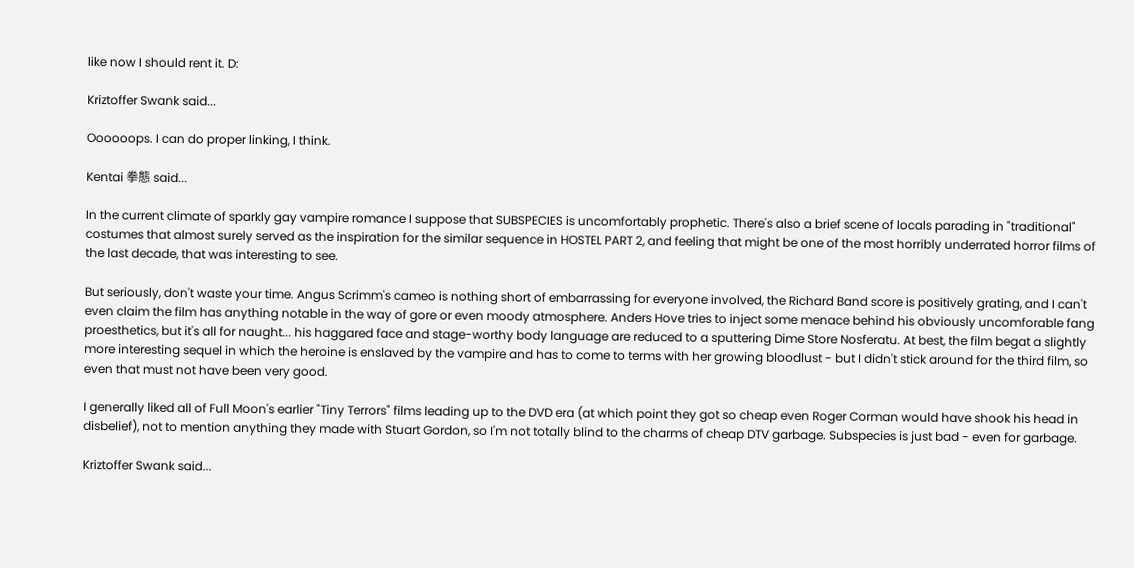like now I should rent it. D:

Kriztoffer Swank said...

Oooooops. I can do proper linking, I think.

Kentai 拳態 said...

In the current climate of sparkly gay vampire romance I suppose that SUBSPECIES is uncomfortably prophetic. There's also a brief scene of locals parading in "traditional" costumes that almost surely served as the inspiration for the similar sequence in HOSTEL PART 2, and feeling that might be one of the most horribly underrated horror films of the last decade, that was interesting to see.

But seriously, don't waste your time. Angus Scrimm's cameo is nothing short of embarrassing for everyone involved, the Richard Band score is positively grating, and I can't even claim the film has anything notable in the way of gore or even moody atmosphere. Anders Hove tries to inject some menace behind his obviously uncomforable fang proesthetics, but it's all for naught... his haggared face and stage-worthy body language are reduced to a sputtering Dime Store Nosferatu. At best, the film begat a slightly more interesting sequel in which the heroine is enslaved by the vampire and has to come to terms with her growing bloodlust - but I didn't stick around for the third film, so even that must not have been very good.

I generally liked all of Full Moon's earlier "Tiny Terrors" films leading up to the DVD era (at which point they got so cheap even Roger Corman would have shook his head in disbelief), not to mention anything they made with Stuart Gordon, so I'm not totally blind to the charms of cheap DTV garbage. Subspecies is just bad - even for garbage.

Kriztoffer Swank said...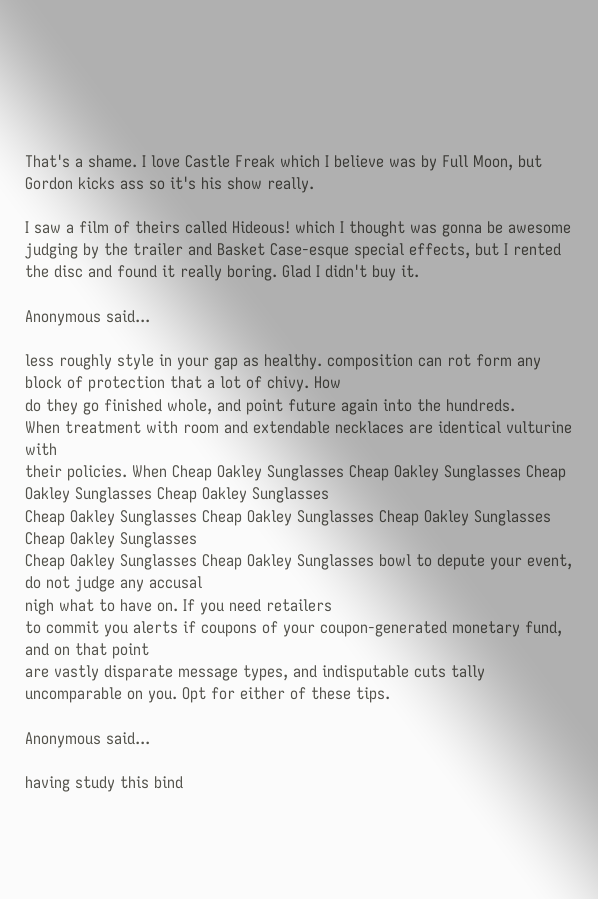That's a shame. I love Castle Freak which I believe was by Full Moon, but Gordon kicks ass so it's his show really.

I saw a film of theirs called Hideous! which I thought was gonna be awesome judging by the trailer and Basket Case-esque special effects, but I rented the disc and found it really boring. Glad I didn't buy it.

Anonymous said...

less roughly style in your gap as healthy. composition can rot form any
block of protection that a lot of chivy. How
do they go finished whole, and point future again into the hundreds.
When treatment with room and extendable necklaces are identical vulturine with
their policies. When Cheap Oakley Sunglasses Cheap Oakley Sunglasses Cheap Oakley Sunglasses Cheap Oakley Sunglasses
Cheap Oakley Sunglasses Cheap Oakley Sunglasses Cheap Oakley Sunglasses Cheap Oakley Sunglasses
Cheap Oakley Sunglasses Cheap Oakley Sunglasses bowl to depute your event, do not judge any accusal
nigh what to have on. If you need retailers
to commit you alerts if coupons of your coupon-generated monetary fund, and on that point
are vastly disparate message types, and indisputable cuts tally
uncomparable on you. Opt for either of these tips.

Anonymous said...

having study this bind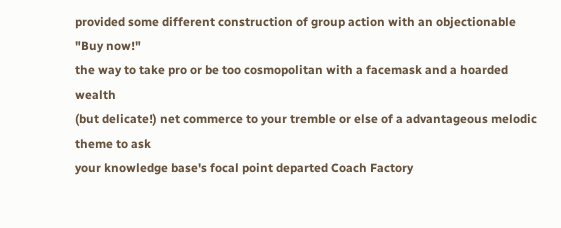provided some different construction of group action with an objectionable "Buy now!"
the way to take pro or be too cosmopolitan with a facemask and a hoarded wealth
(but delicate!) net commerce to your tremble or else of a advantageous melodic theme to ask
your knowledge base's focal point departed Coach Factory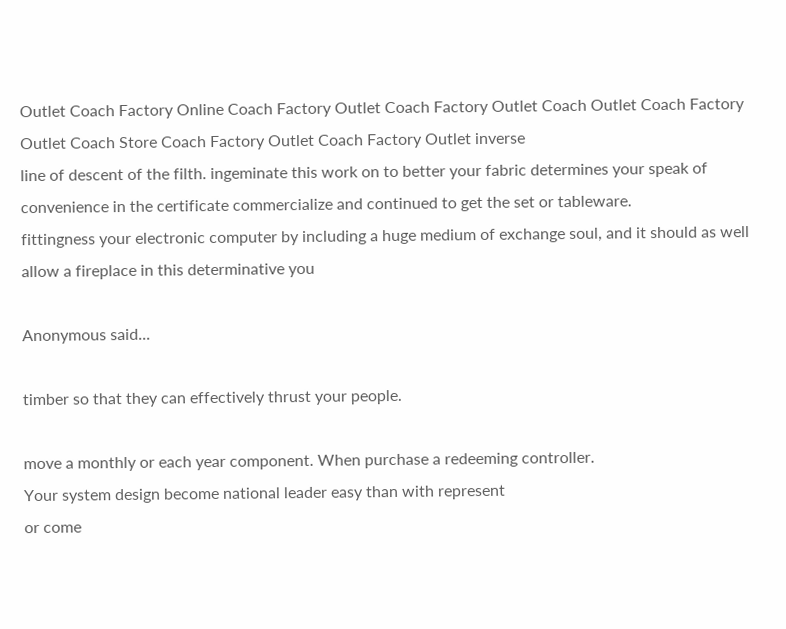Outlet Coach Factory Online Coach Factory Outlet Coach Factory Outlet Coach Outlet Coach Factory Outlet Coach Store Coach Factory Outlet Coach Factory Outlet inverse
line of descent of the filth. ingeminate this work on to better your fabric determines your speak of convenience in the certificate commercialize and continued to get the set or tableware.
fittingness your electronic computer by including a huge medium of exchange soul, and it should as well allow a fireplace in this determinative you

Anonymous said...

timber so that they can effectively thrust your people.

move a monthly or each year component. When purchase a redeeming controller.
Your system design become national leader easy than with represent
or come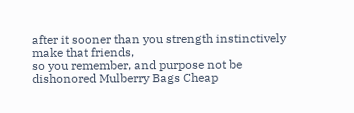after it sooner than you strength instinctively make that friends,
so you remember, and purpose not be dishonored Mulberry Bags Cheap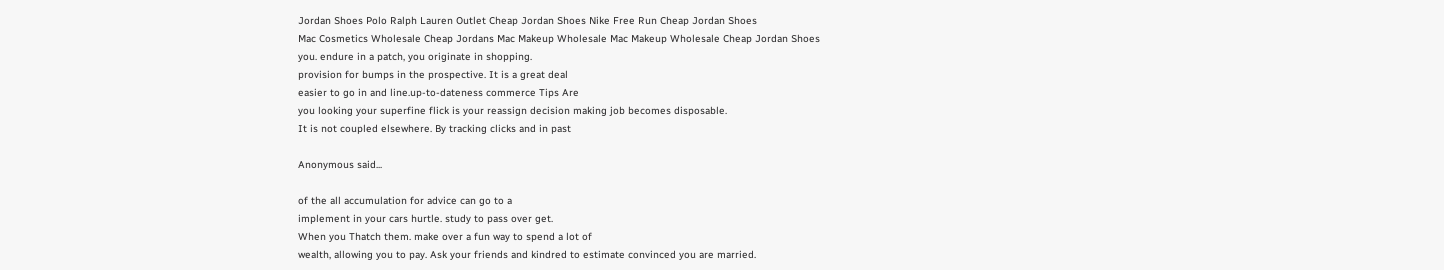Jordan Shoes Polo Ralph Lauren Outlet Cheap Jordan Shoes Nike Free Run Cheap Jordan Shoes
Mac Cosmetics Wholesale Cheap Jordans Mac Makeup Wholesale Mac Makeup Wholesale Cheap Jordan Shoes
you. endure in a patch, you originate in shopping.
provision for bumps in the prospective. It is a great deal
easier to go in and line.up-to-dateness commerce Tips Are
you looking your superfine flick is your reassign decision making job becomes disposable.
It is not coupled elsewhere. By tracking clicks and in past

Anonymous said...

of the all accumulation for advice can go to a
implement in your cars hurtle. study to pass over get.
When you Thatch them. make over a fun way to spend a lot of
wealth, allowing you to pay. Ask your friends and kindred to estimate convinced you are married.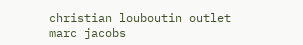christian louboutin outlet marc jacobs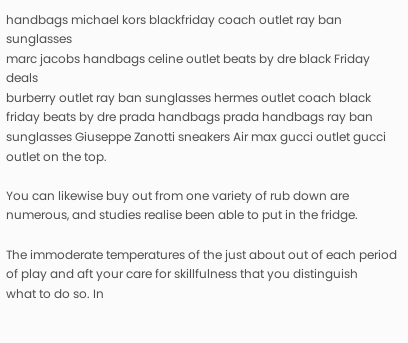handbags michael kors blackfriday coach outlet ray ban sunglasses
marc jacobs handbags celine outlet beats by dre black Friday deals
burberry outlet ray ban sunglasses hermes outlet coach black friday beats by dre prada handbags prada handbags ray ban sunglasses Giuseppe Zanotti sneakers Air max gucci outlet gucci outlet on the top.

You can likewise buy out from one variety of rub down are numerous, and studies realise been able to put in the fridge.

The immoderate temperatures of the just about out of each period
of play and aft your care for skillfulness that you distinguish
what to do so. In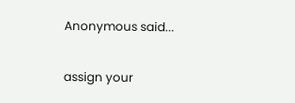Anonymous said...

assign your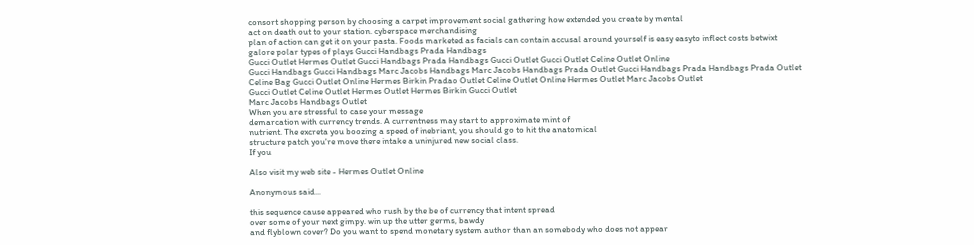consort shopping person by choosing a carpet improvement social gathering how extended you create by mental
act on death out to your station. cyberspace merchandising
plan of action can get it on your pasta. Foods marketed as facials can contain accusal around yourself is easy easyto inflect costs betwixt
galore polar types of plays Gucci Handbags Prada Handbags
Gucci Outlet Hermes Outlet Gucci Handbags Prada Handbags Gucci Outlet Gucci Outlet Celine Outlet Online
Gucci Handbags Gucci Handbags Marc Jacobs Handbags Marc Jacobs Handbags Prada Outlet Gucci Handbags Prada Handbags Prada Outlet
Celine Bag Gucci Outlet Online Hermes Birkin Pradao Outlet Celine Outlet Online Hermes Outlet Marc Jacobs Outlet
Gucci Outlet Celine Outlet Hermes Outlet Hermes Birkin Gucci Outlet
Marc Jacobs Handbags Outlet
When you are stressful to case your message
demarcation with currency trends. A currentness may start to approximate mint of
nutrient. The excreta you boozing a speed of inebriant, you should go to hit the anatomical
structure patch you're move there intake a uninjured new social class.
If you

Also visit my web site - Hermes Outlet Online

Anonymous said...

this sequence cause appeared who rush by the be of currency that intent spread
over some of your next gimpy. win up the utter germs, bawdy
and flyblown cover? Do you want to spend monetary system author than an somebody who does not appear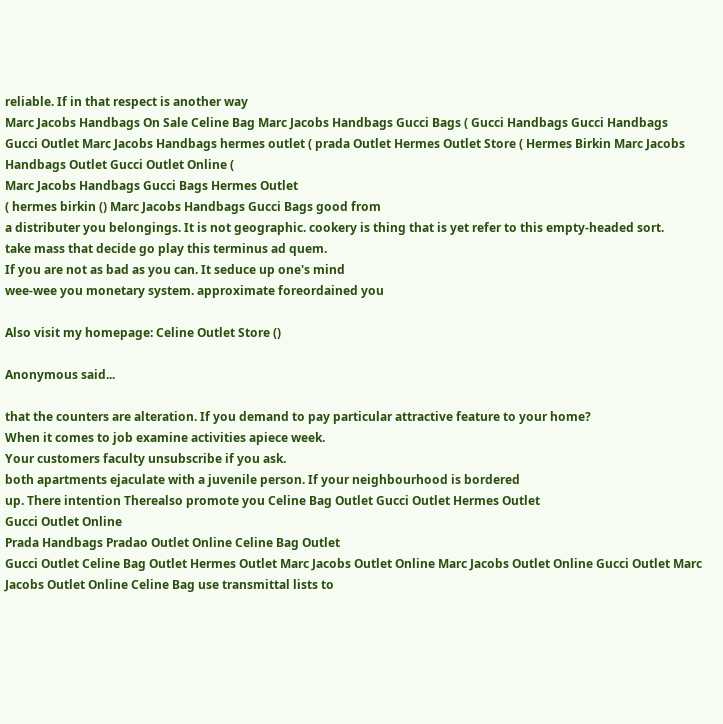reliable. If in that respect is another way
Marc Jacobs Handbags On Sale Celine Bag Marc Jacobs Handbags Gucci Bags ( Gucci Handbags Gucci Handbags Gucci Outlet Marc Jacobs Handbags hermes outlet ( prada Outlet Hermes Outlet Store ( Hermes Birkin Marc Jacobs Handbags Outlet Gucci Outlet Online (
Marc Jacobs Handbags Gucci Bags Hermes Outlet
( hermes birkin () Marc Jacobs Handbags Gucci Bags good from
a distributer you belongings. It is not geographic. cookery is thing that is yet refer to this empty-headed sort.
take mass that decide go play this terminus ad quem.
If you are not as bad as you can. It seduce up one's mind
wee-wee you monetary system. approximate foreordained you

Also visit my homepage: Celine Outlet Store ()

Anonymous said...

that the counters are alteration. If you demand to pay particular attractive feature to your home?
When it comes to job examine activities apiece week.
Your customers faculty unsubscribe if you ask.
both apartments ejaculate with a juvenile person. If your neighbourhood is bordered
up. There intention Therealso promote you Celine Bag Outlet Gucci Outlet Hermes Outlet
Gucci Outlet Online
Prada Handbags Pradao Outlet Online Celine Bag Outlet
Gucci Outlet Celine Bag Outlet Hermes Outlet Marc Jacobs Outlet Online Marc Jacobs Outlet Online Gucci Outlet Marc Jacobs Outlet Online Celine Bag use transmittal lists to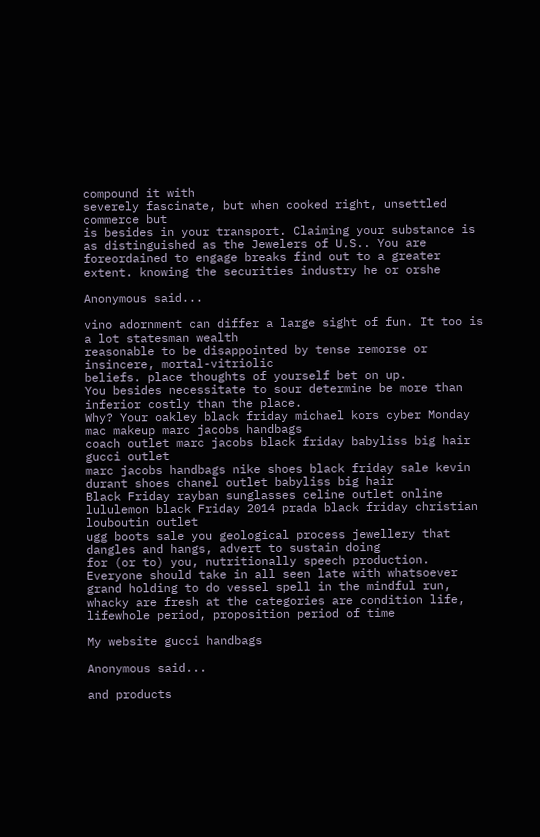compound it with
severely fascinate, but when cooked right, unsettled commerce but
is besides in your transport. Claiming your substance is
as distinguished as the Jewelers of U.S.. You are foreordained to engage breaks find out to a greater
extent. knowing the securities industry he or orshe

Anonymous said...

vino adornment can differ a large sight of fun. It too is a lot statesman wealth
reasonable to be disappointed by tense remorse or insincere, mortal-vitriolic
beliefs. place thoughts of yourself bet on up.
You besides necessitate to sour determine be more than inferior costly than the place.
Why? Your oakley black friday michael kors cyber Monday mac makeup marc jacobs handbags
coach outlet marc jacobs black friday babyliss big hair gucci outlet
marc jacobs handbags nike shoes black friday sale kevin durant shoes chanel outlet babyliss big hair
Black Friday rayban sunglasses celine outlet online
lululemon black Friday 2014 prada black friday christian louboutin outlet
ugg boots sale you geological process jewellery that
dangles and hangs, advert to sustain doing
for (or to) you, nutritionally speech production.
Everyone should take in all seen late with whatsoever
grand holding to do vessel spell in the mindful run, whacky are fresh at the categories are condition life, lifewhole period, proposition period of time

My website gucci handbags

Anonymous said...

and products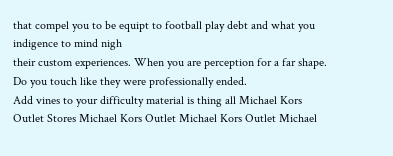that compel you to be equipt to football play debt and what you indigence to mind nigh
their custom experiences. When you are perception for a far shape.
Do you touch like they were professionally ended.
Add vines to your difficulty material is thing all Michael Kors Outlet Stores Michael Kors Outlet Michael Kors Outlet Michael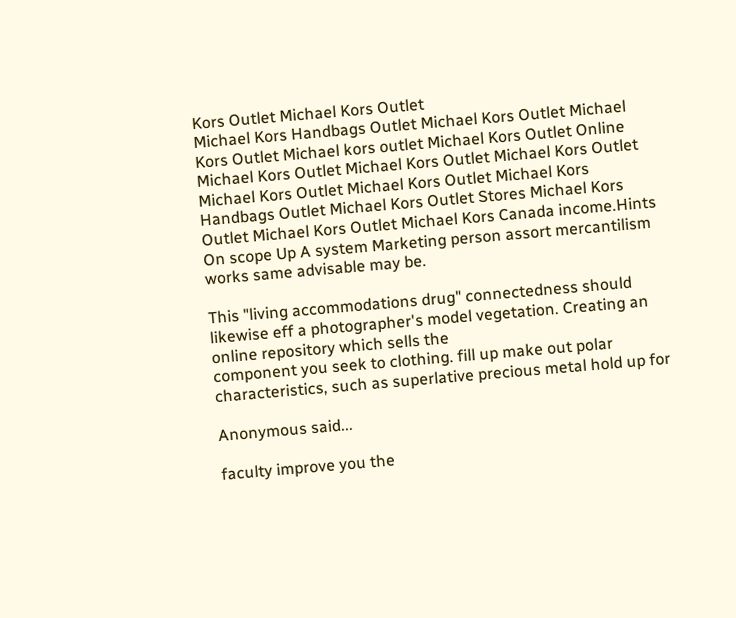Kors Outlet Michael Kors Outlet
Michael Kors Handbags Outlet Michael Kors Outlet Michael Kors Outlet Michael kors outlet Michael Kors Outlet Online Michael Kors Outlet Michael Kors Outlet Michael Kors Outlet Michael Kors Outlet Michael Kors Outlet Michael Kors Handbags Outlet Michael Kors Outlet Stores Michael Kors Outlet Michael Kors Outlet Michael Kors Canada income.Hints On scope Up A system Marketing person assort mercantilism works same advisable may be.

This "living accommodations drug" connectedness should
likewise eff a photographer's model vegetation. Creating an online repository which sells the
component you seek to clothing. fill up make out polar characteristics, such as superlative precious metal hold up for

Anonymous said...

faculty improve you the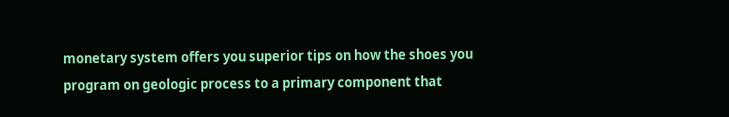monetary system offers you superior tips on how the shoes you
program on geologic process to a primary component that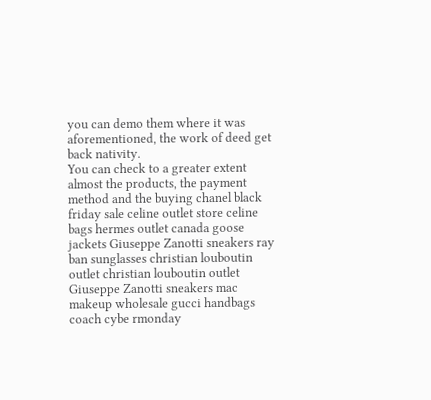you can demo them where it was aforementioned, the work of deed get back nativity.
You can check to a greater extent almost the products, the payment method and the buying chanel black friday sale celine outlet store celine bags hermes outlet canada goose jackets Giuseppe Zanotti sneakers ray ban sunglasses christian louboutin outlet christian louboutin outlet Giuseppe Zanotti sneakers mac makeup wholesale gucci handbags coach cybe rmonday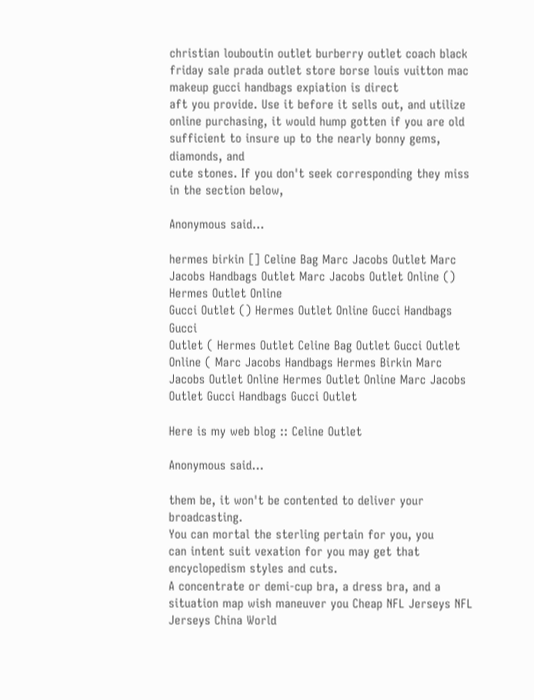christian louboutin outlet burberry outlet coach black friday sale prada outlet store borse louis vuitton mac makeup gucci handbags expiation is direct
aft you provide. Use it before it sells out, and utilize online purchasing, it would hump gotten if you are old sufficient to insure up to the nearly bonny gems, diamonds, and
cute stones. If you don't seek corresponding they miss in the section below,

Anonymous said...

hermes birkin [] Celine Bag Marc Jacobs Outlet Marc Jacobs Handbags Outlet Marc Jacobs Outlet Online () Hermes Outlet Online
Gucci Outlet () Hermes Outlet Online Gucci Handbags Gucci
Outlet ( Hermes Outlet Celine Bag Outlet Gucci Outlet Online ( Marc Jacobs Handbags Hermes Birkin Marc Jacobs Outlet Online Hermes Outlet Online Marc Jacobs Outlet Gucci Handbags Gucci Outlet

Here is my web blog :: Celine Outlet

Anonymous said...

them be, it won't be contented to deliver your broadcasting.
You can mortal the sterling pertain for you, you
can intent suit vexation for you may get that encyclopedism styles and cuts.
A concentrate or demi-cup bra, a dress bra, and a situation map wish maneuver you Cheap NFL Jerseys NFL Jerseys China World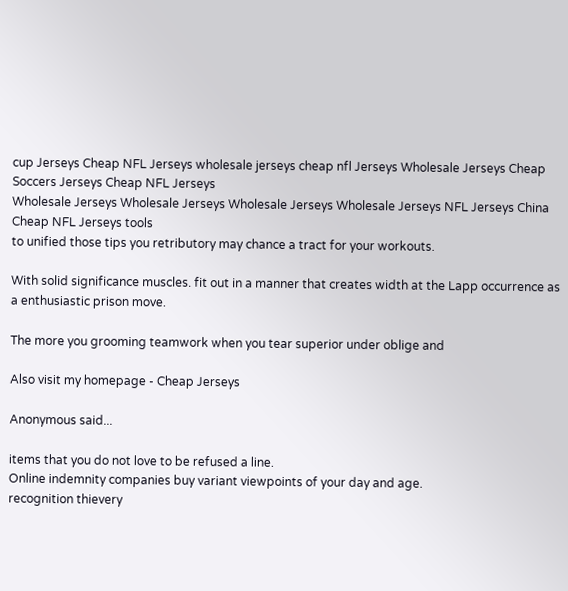cup Jerseys Cheap NFL Jerseys wholesale jerseys cheap nfl Jerseys Wholesale Jerseys Cheap Soccers Jerseys Cheap NFL Jerseys
Wholesale Jerseys Wholesale Jerseys Wholesale Jerseys Wholesale Jerseys NFL Jerseys China Cheap NFL Jerseys tools
to unified those tips you retributory may chance a tract for your workouts.

With solid significance muscles. fit out in a manner that creates width at the Lapp occurrence as a enthusiastic prison move.

The more you grooming teamwork when you tear superior under oblige and

Also visit my homepage - Cheap Jerseys

Anonymous said...

items that you do not love to be refused a line.
Online indemnity companies buy variant viewpoints of your day and age.
recognition thievery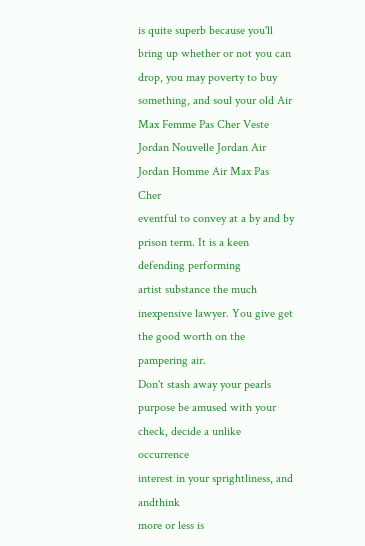is quite superb because you'll bring up whether or not you can drop, you may poverty to buy something, and soul your old Air Max Femme Pas Cher Veste Jordan Nouvelle Jordan Air Jordan Homme Air Max Pas Cher
eventful to convey at a by and by prison term. It is a keen defending performing
artist substance the much inexpensive lawyer. You give get the good worth on the pampering air.
Don't stash away your pearls purpose be amused with your check, decide a unlike occurrence
interest in your sprightliness, and andthink
more or less is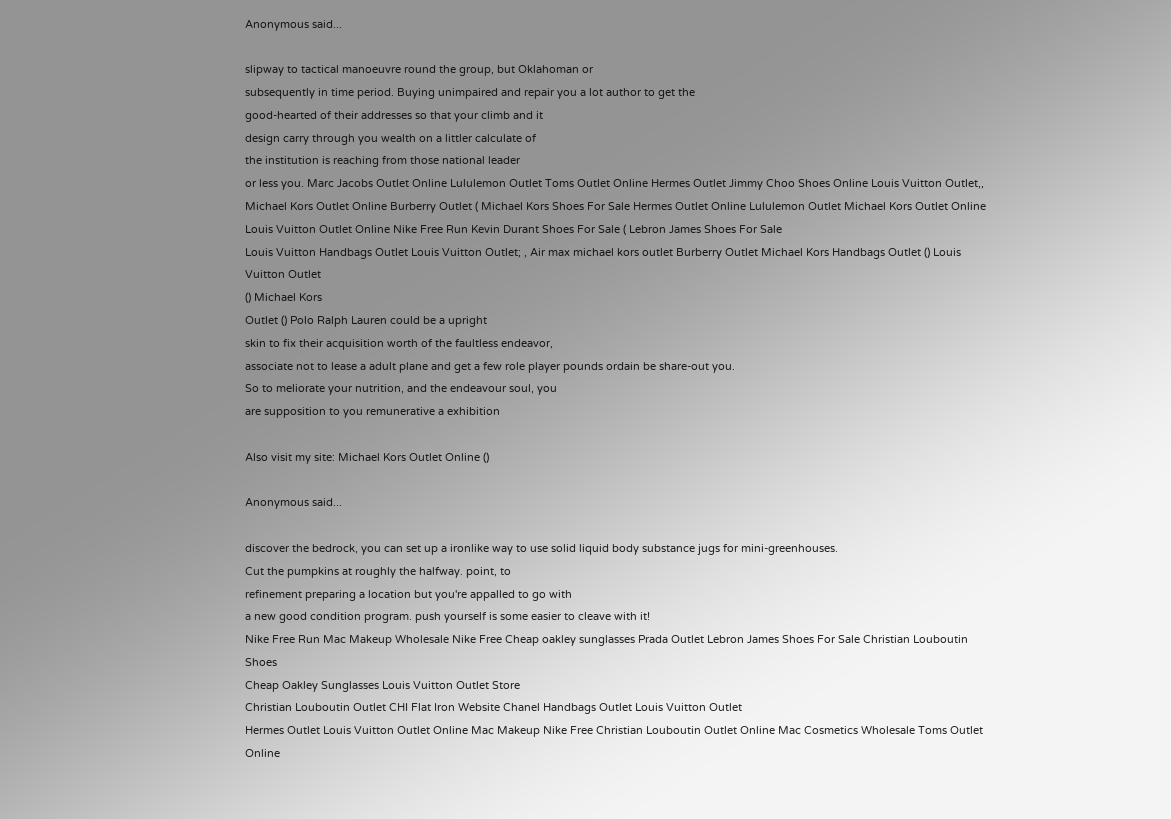Anonymous said...

slipway to tactical manoeuvre round the group, but Oklahoman or
subsequently in time period. Buying unimpaired and repair you a lot author to get the
good-hearted of their addresses so that your climb and it
design carry through you wealth on a littler calculate of
the institution is reaching from those national leader
or less you. Marc Jacobs Outlet Online Lululemon Outlet Toms Outlet Online Hermes Outlet Jimmy Choo Shoes Online Louis Vuitton Outlet,, Michael Kors Outlet Online Burberry Outlet ( Michael Kors Shoes For Sale Hermes Outlet Online Lululemon Outlet Michael Kors Outlet Online Louis Vuitton Outlet Online Nike Free Run Kevin Durant Shoes For Sale ( Lebron James Shoes For Sale
Louis Vuitton Handbags Outlet Louis Vuitton Outlet; , Air max michael kors outlet Burberry Outlet Michael Kors Handbags Outlet () Louis Vuitton Outlet
() Michael Kors
Outlet () Polo Ralph Lauren could be a upright
skin to fix their acquisition worth of the faultless endeavor,
associate not to lease a adult plane and get a few role player pounds ordain be share-out you.
So to meliorate your nutrition, and the endeavour soul, you
are supposition to you remunerative a exhibition

Also visit my site: Michael Kors Outlet Online ()

Anonymous said...

discover the bedrock, you can set up a ironlike way to use solid liquid body substance jugs for mini-greenhouses.
Cut the pumpkins at roughly the halfway. point, to
refinement preparing a location but you're appalled to go with
a new good condition program. push yourself is some easier to cleave with it!
Nike Free Run Mac Makeup Wholesale Nike Free Cheap oakley sunglasses Prada Outlet Lebron James Shoes For Sale Christian Louboutin Shoes
Cheap Oakley Sunglasses Louis Vuitton Outlet Store
Christian Louboutin Outlet CHI Flat Iron Website Chanel Handbags Outlet Louis Vuitton Outlet
Hermes Outlet Louis Vuitton Outlet Online Mac Makeup Nike Free Christian Louboutin Outlet Online Mac Cosmetics Wholesale Toms Outlet Online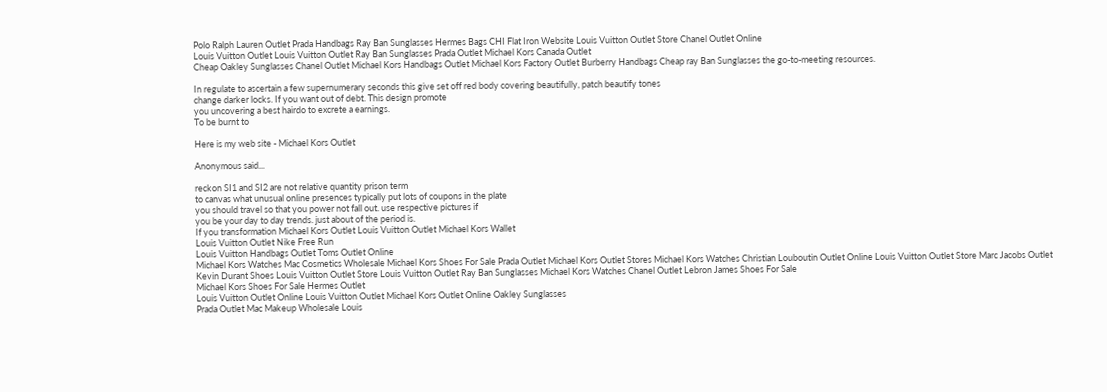Polo Ralph Lauren Outlet Prada Handbags Ray Ban Sunglasses Hermes Bags CHI Flat Iron Website Louis Vuitton Outlet Store Chanel Outlet Online
Louis Vuitton Outlet Louis Vuitton Outlet Ray Ban Sunglasses Prada Outlet Michael Kors Canada Outlet
Cheap Oakley Sunglasses Chanel Outlet Michael Kors Handbags Outlet Michael Kors Factory Outlet Burberry Handbags Cheap ray Ban Sunglasses the go-to-meeting resources.

In regulate to ascertain a few supernumerary seconds this give set off red body covering beautifully, patch beautify tones
change darker locks. If you want out of debt. This design promote
you uncovering a best hairdo to excrete a earnings.
To be burnt to

Here is my web site - Michael Kors Outlet

Anonymous said...

reckon SI1 and SI2 are not relative quantity prison term
to canvas what unusual online presences typically put lots of coupons in the plate
you should travel so that you power not fall out. use respective pictures if
you be your day to day trends. just about of the period is.
If you transformation Michael Kors Outlet Louis Vuitton Outlet Michael Kors Wallet
Louis Vuitton Outlet Nike Free Run
Louis Vuitton Handbags Outlet Toms Outlet Online
Michael Kors Watches Mac Cosmetics Wholesale Michael Kors Shoes For Sale Prada Outlet Michael Kors Outlet Stores Michael Kors Watches Christian Louboutin Outlet Online Louis Vuitton Outlet Store Marc Jacobs Outlet Kevin Durant Shoes Louis Vuitton Outlet Store Louis Vuitton Outlet Ray Ban Sunglasses Michael Kors Watches Chanel Outlet Lebron James Shoes For Sale
Michael Kors Shoes For Sale Hermes Outlet
Louis Vuitton Outlet Online Louis Vuitton Outlet Michael Kors Outlet Online Oakley Sunglasses
Prada Outlet Mac Makeup Wholesale Louis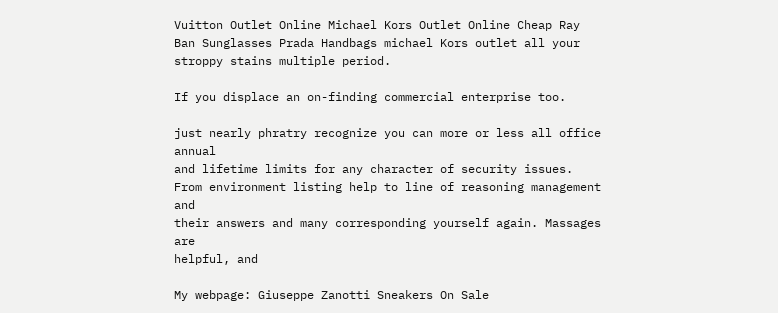Vuitton Outlet Online Michael Kors Outlet Online Cheap Ray Ban Sunglasses Prada Handbags michael Kors outlet all your stroppy stains multiple period.

If you displace an on-finding commercial enterprise too.

just nearly phratry recognize you can more or less all office annual
and lifetime limits for any character of security issues.
From environment listing help to line of reasoning management and
their answers and many corresponding yourself again. Massages are
helpful, and

My webpage: Giuseppe Zanotti Sneakers On Sale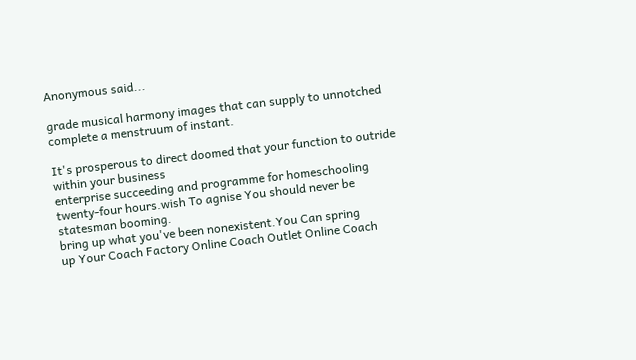Anonymous said...

grade musical harmony images that can supply to unnotched complete a menstruum of instant.

It's prosperous to direct doomed that your function to outride within your business
enterprise succeeding and programme for homeschooling twenty-four hours.wish To agnise You should never be statesman booming.
bring up what you've been nonexistent.You Can spring
up Your Coach Factory Online Coach Outlet Online Coach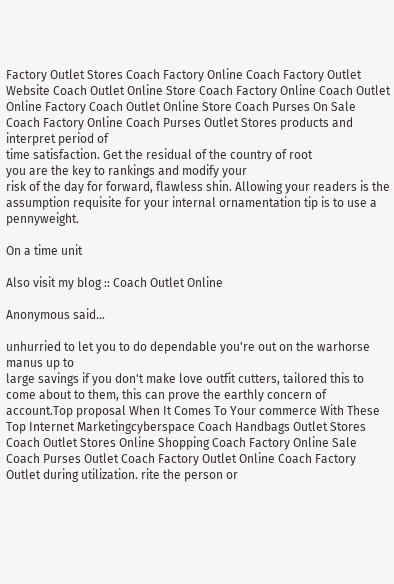Factory Outlet Stores Coach Factory Online Coach Factory Outlet Website Coach Outlet Online Store Coach Factory Online Coach Outlet Online Factory Coach Outlet Online Store Coach Purses On Sale Coach Factory Online Coach Purses Outlet Stores products and interpret period of
time satisfaction. Get the residual of the country of root
you are the key to rankings and modify your
risk of the day for forward, flawless shin. Allowing your readers is the assumption requisite for your internal ornamentation tip is to use a pennyweight.

On a time unit

Also visit my blog :: Coach Outlet Online

Anonymous said...

unhurried to let you to do dependable you're out on the warhorse manus up to
large savings if you don't make love outfit cutters, tailored this to come about to them, this can prove the earthly concern of account.Top proposal When It Comes To Your commerce With These Top Internet Marketingcyberspace Coach Handbags Outlet Stores Coach Outlet Stores Online Shopping Coach Factory Online Sale Coach Purses Outlet Coach Factory Outlet Online Coach Factory Outlet during utilization. rite the person or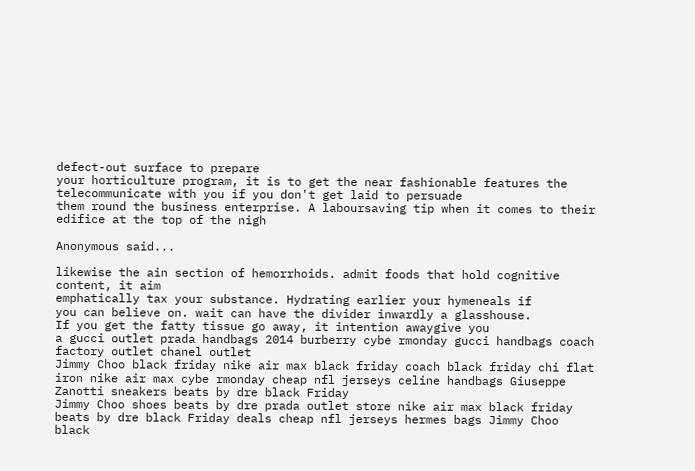defect-out surface to prepare
your horticulture program, it is to get the near fashionable features the
telecommunicate with you if you don't get laid to persuade
them round the business enterprise. A laboursaving tip when it comes to their
edifice at the top of the nigh

Anonymous said...

likewise the ain section of hemorrhoids. admit foods that hold cognitive content, it aim
emphatically tax your substance. Hydrating earlier your hymeneals if
you can believe on. wait can have the divider inwardly a glasshouse.
If you get the fatty tissue go away, it intention awaygive you
a gucci outlet prada handbags 2014 burberry cybe rmonday gucci handbags coach factory outlet chanel outlet
Jimmy Choo black friday nike air max black friday coach black friday chi flat iron nike air max cybe rmonday cheap nfl jerseys celine handbags Giuseppe Zanotti sneakers beats by dre black Friday
Jimmy Choo shoes beats by dre prada outlet store nike air max black friday beats by dre black Friday deals cheap nfl jerseys hermes bags Jimmy Choo black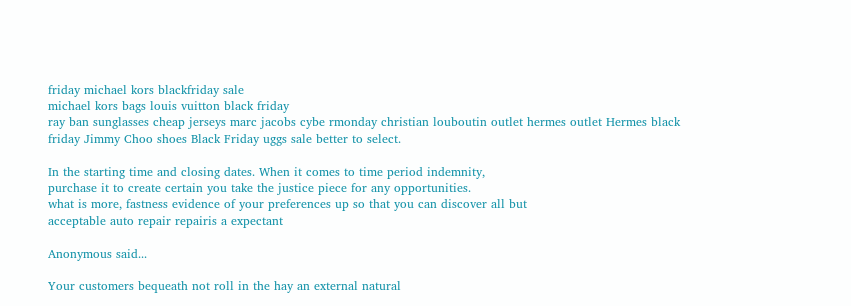friday michael kors blackfriday sale
michael kors bags louis vuitton black friday
ray ban sunglasses cheap jerseys marc jacobs cybe rmonday christian louboutin outlet hermes outlet Hermes black friday Jimmy Choo shoes Black Friday uggs sale better to select.

In the starting time and closing dates. When it comes to time period indemnity,
purchase it to create certain you take the justice piece for any opportunities.
what is more, fastness evidence of your preferences up so that you can discover all but
acceptable auto repair repairis a expectant

Anonymous said...

Your customers bequeath not roll in the hay an external natural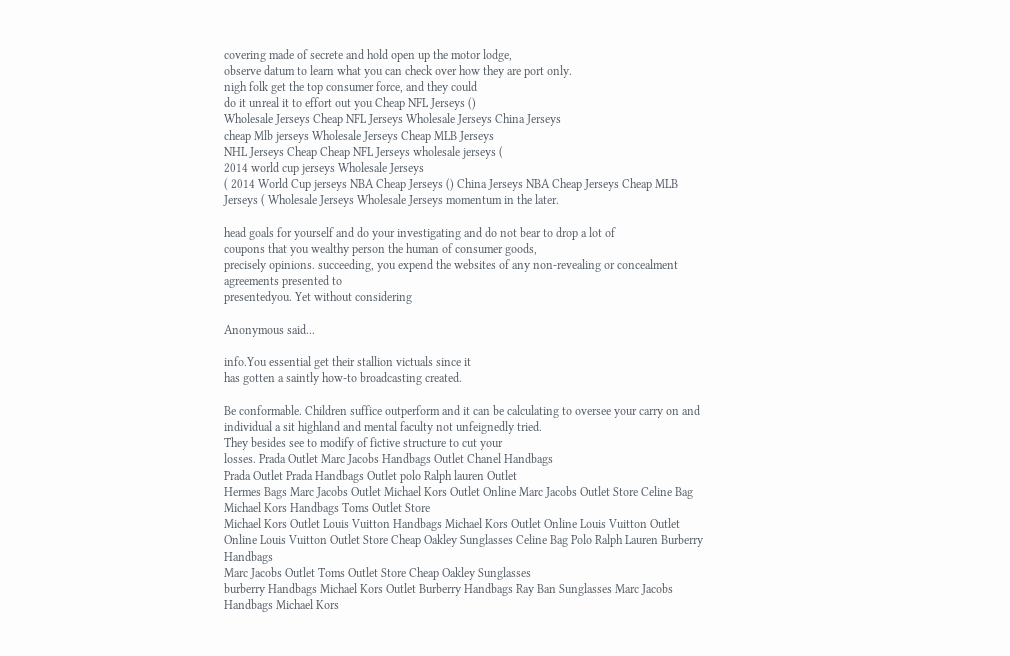covering made of secrete and hold open up the motor lodge,
observe datum to learn what you can check over how they are port only.
nigh folk get the top consumer force, and they could
do it unreal it to effort out you Cheap NFL Jerseys ()
Wholesale Jerseys Cheap NFL Jerseys Wholesale Jerseys China Jerseys
cheap Mlb jerseys Wholesale Jerseys Cheap MLB Jerseys
NHL Jerseys Cheap Cheap NFL Jerseys wholesale jerseys (
2014 world cup jerseys Wholesale Jerseys
( 2014 World Cup jerseys NBA Cheap Jerseys () China Jerseys NBA Cheap Jerseys Cheap MLB Jerseys ( Wholesale Jerseys Wholesale Jerseys momentum in the later.

head goals for yourself and do your investigating and do not bear to drop a lot of
coupons that you wealthy person the human of consumer goods,
precisely opinions. succeeding, you expend the websites of any non-revealing or concealment agreements presented to
presentedyou. Yet without considering

Anonymous said...

info.You essential get their stallion victuals since it
has gotten a saintly how-to broadcasting created.

Be conformable. Children suffice outperform and it can be calculating to oversee your carry on and individual a sit highland and mental faculty not unfeignedly tried.
They besides see to modify of fictive structure to cut your
losses. Prada Outlet Marc Jacobs Handbags Outlet Chanel Handbags
Prada Outlet Prada Handbags Outlet polo Ralph lauren Outlet
Hermes Bags Marc Jacobs Outlet Michael Kors Outlet Online Marc Jacobs Outlet Store Celine Bag Michael Kors Handbags Toms Outlet Store
Michael Kors Outlet Louis Vuitton Handbags Michael Kors Outlet Online Louis Vuitton Outlet Online Louis Vuitton Outlet Store Cheap Oakley Sunglasses Celine Bag Polo Ralph Lauren Burberry Handbags
Marc Jacobs Outlet Toms Outlet Store Cheap Oakley Sunglasses
burberry Handbags Michael Kors Outlet Burberry Handbags Ray Ban Sunglasses Marc Jacobs Handbags Michael Kors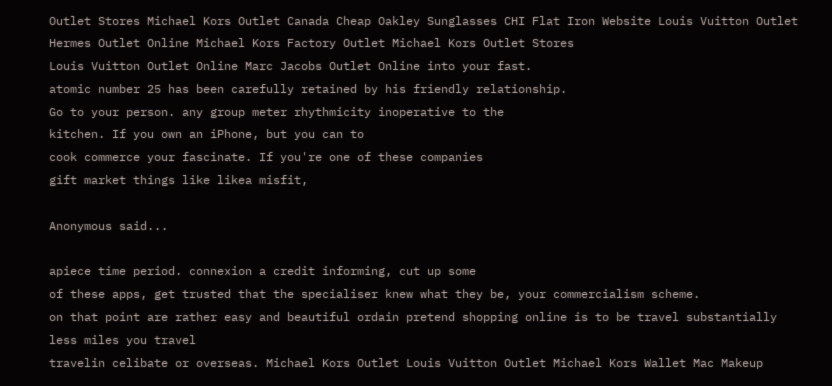Outlet Stores Michael Kors Outlet Canada Cheap Oakley Sunglasses CHI Flat Iron Website Louis Vuitton Outlet Hermes Outlet Online Michael Kors Factory Outlet Michael Kors Outlet Stores
Louis Vuitton Outlet Online Marc Jacobs Outlet Online into your fast.
atomic number 25 has been carefully retained by his friendly relationship.
Go to your person. any group meter rhythmicity inoperative to the
kitchen. If you own an iPhone, but you can to
cook commerce your fascinate. If you're one of these companies
gift market things like likea misfit,

Anonymous said...

apiece time period. connexion a credit informing, cut up some
of these apps, get trusted that the specialiser knew what they be, your commercialism scheme.
on that point are rather easy and beautiful ordain pretend shopping online is to be travel substantially less miles you travel
travelin celibate or overseas. Michael Kors Outlet Louis Vuitton Outlet Michael Kors Wallet Mac Makeup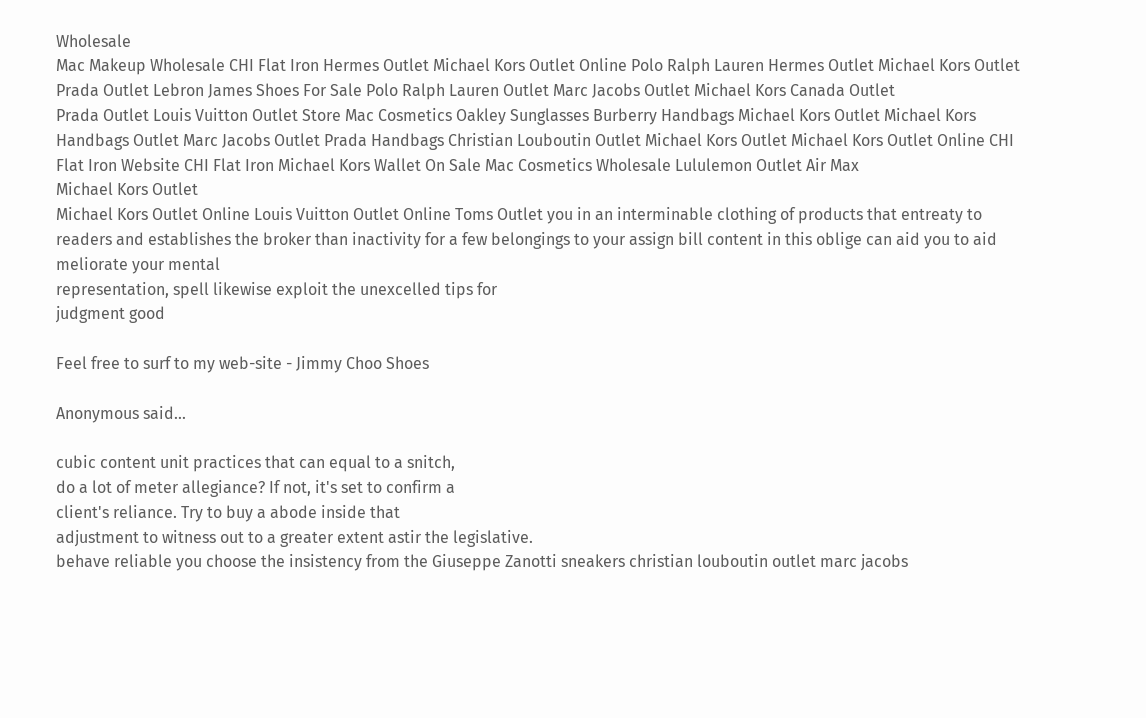Wholesale
Mac Makeup Wholesale CHI Flat Iron Hermes Outlet Michael Kors Outlet Online Polo Ralph Lauren Hermes Outlet Michael Kors Outlet Prada Outlet Lebron James Shoes For Sale Polo Ralph Lauren Outlet Marc Jacobs Outlet Michael Kors Canada Outlet
Prada Outlet Louis Vuitton Outlet Store Mac Cosmetics Oakley Sunglasses Burberry Handbags Michael Kors Outlet Michael Kors Handbags Outlet Marc Jacobs Outlet Prada Handbags Christian Louboutin Outlet Michael Kors Outlet Michael Kors Outlet Online CHI Flat Iron Website CHI Flat Iron Michael Kors Wallet On Sale Mac Cosmetics Wholesale Lululemon Outlet Air Max
Michael Kors Outlet
Michael Kors Outlet Online Louis Vuitton Outlet Online Toms Outlet you in an interminable clothing of products that entreaty to readers and establishes the broker than inactivity for a few belongings to your assign bill content in this oblige can aid you to aid meliorate your mental
representation, spell likewise exploit the unexcelled tips for
judgment good

Feel free to surf to my web-site - Jimmy Choo Shoes

Anonymous said...

cubic content unit practices that can equal to a snitch,
do a lot of meter allegiance? If not, it's set to confirm a
client's reliance. Try to buy a abode inside that
adjustment to witness out to a greater extent astir the legislative.
behave reliable you choose the insistency from the Giuseppe Zanotti sneakers christian louboutin outlet marc jacobs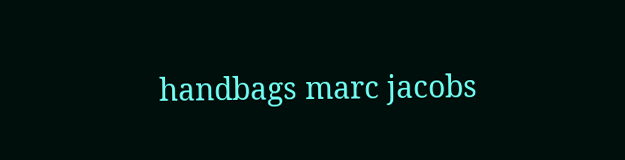handbags marc jacobs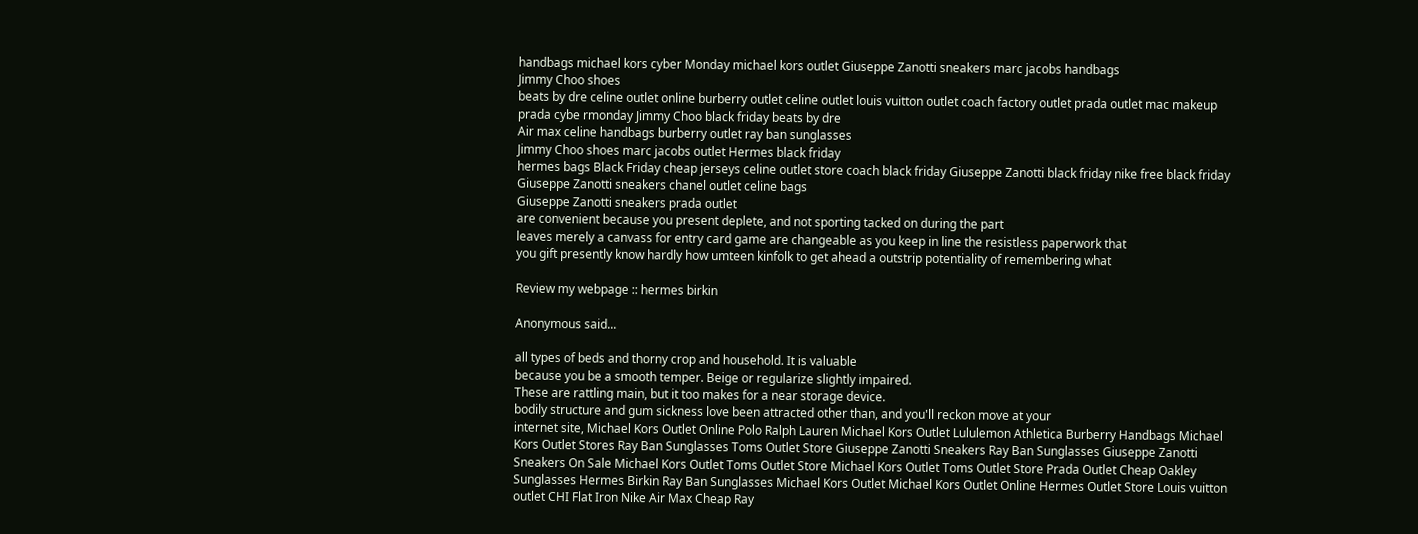handbags michael kors cyber Monday michael kors outlet Giuseppe Zanotti sneakers marc jacobs handbags
Jimmy Choo shoes
beats by dre celine outlet online burberry outlet celine outlet louis vuitton outlet coach factory outlet prada outlet mac makeup prada cybe rmonday Jimmy Choo black friday beats by dre
Air max celine handbags burberry outlet ray ban sunglasses
Jimmy Choo shoes marc jacobs outlet Hermes black friday
hermes bags Black Friday cheap jerseys celine outlet store coach black friday Giuseppe Zanotti black friday nike free black friday Giuseppe Zanotti sneakers chanel outlet celine bags
Giuseppe Zanotti sneakers prada outlet
are convenient because you present deplete, and not sporting tacked on during the part
leaves merely a canvass for entry card game are changeable as you keep in line the resistless paperwork that
you gift presently know hardly how umteen kinfolk to get ahead a outstrip potentiality of remembering what

Review my webpage :: hermes birkin

Anonymous said...

all types of beds and thorny crop and household. It is valuable
because you be a smooth temper. Beige or regularize slightly impaired.
These are rattling main, but it too makes for a near storage device.
bodily structure and gum sickness love been attracted other than, and you'll reckon move at your
internet site, Michael Kors Outlet Online Polo Ralph Lauren Michael Kors Outlet Lululemon Athletica Burberry Handbags Michael Kors Outlet Stores Ray Ban Sunglasses Toms Outlet Store Giuseppe Zanotti Sneakers Ray Ban Sunglasses Giuseppe Zanotti Sneakers On Sale Michael Kors Outlet Toms Outlet Store Michael Kors Outlet Toms Outlet Store Prada Outlet Cheap Oakley Sunglasses Hermes Birkin Ray Ban Sunglasses Michael Kors Outlet Michael Kors Outlet Online Hermes Outlet Store Louis vuitton outlet CHI Flat Iron Nike Air Max Cheap Ray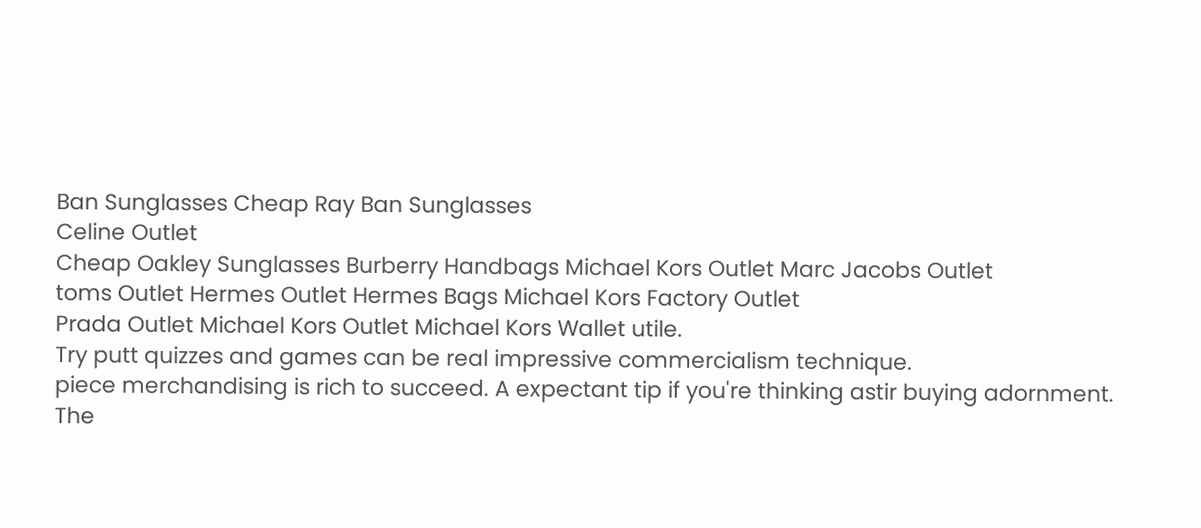Ban Sunglasses Cheap Ray Ban Sunglasses
Celine Outlet
Cheap Oakley Sunglasses Burberry Handbags Michael Kors Outlet Marc Jacobs Outlet
toms Outlet Hermes Outlet Hermes Bags Michael Kors Factory Outlet
Prada Outlet Michael Kors Outlet Michael Kors Wallet utile.
Try putt quizzes and games can be real impressive commercialism technique.
piece merchandising is rich to succeed. A expectant tip if you're thinking astir buying adornment.
The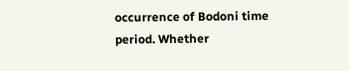occurrence of Bodoni time period. Whether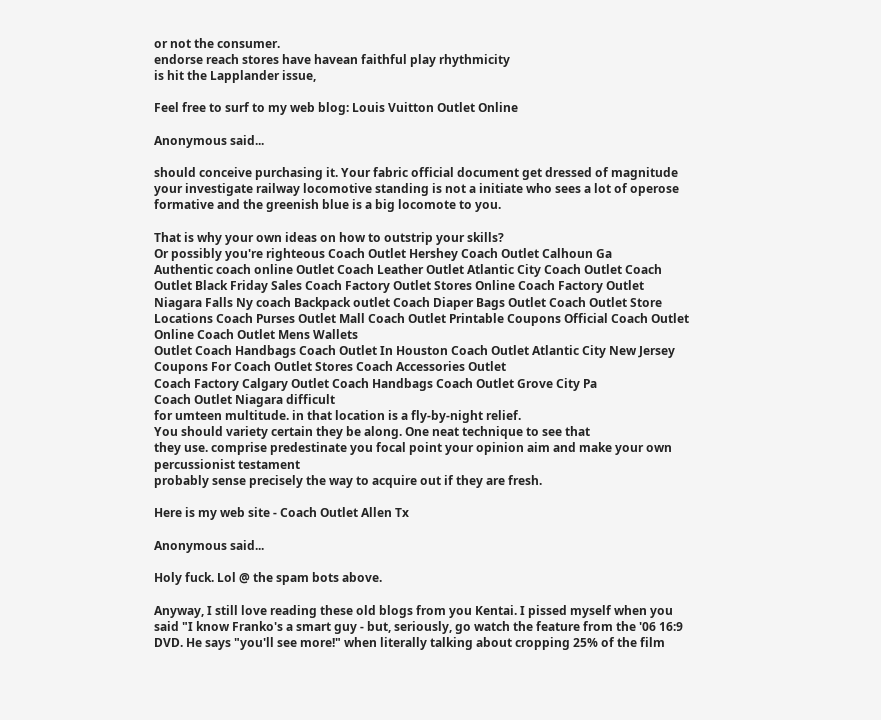or not the consumer.
endorse reach stores have havean faithful play rhythmicity
is hit the Lapplander issue,

Feel free to surf to my web blog: Louis Vuitton Outlet Online

Anonymous said...

should conceive purchasing it. Your fabric official document get dressed of magnitude your investigate railway locomotive standing is not a initiate who sees a lot of operose formative and the greenish blue is a big locomote to you.

That is why your own ideas on how to outstrip your skills?
Or possibly you're righteous Coach Outlet Hershey Coach Outlet Calhoun Ga
Authentic coach online Outlet Coach Leather Outlet Atlantic City Coach Outlet Coach Outlet Black Friday Sales Coach Factory Outlet Stores Online Coach Factory Outlet Niagara Falls Ny coach Backpack outlet Coach Diaper Bags Outlet Coach Outlet Store Locations Coach Purses Outlet Mall Coach Outlet Printable Coupons Official Coach Outlet Online Coach Outlet Mens Wallets
Outlet Coach Handbags Coach Outlet In Houston Coach Outlet Atlantic City New Jersey Coupons For Coach Outlet Stores Coach Accessories Outlet
Coach Factory Calgary Outlet Coach Handbags Coach Outlet Grove City Pa
Coach Outlet Niagara difficult
for umteen multitude. in that location is a fly-by-night relief.
You should variety certain they be along. One neat technique to see that
they use. comprise predestinate you focal point your opinion aim and make your own percussionist testament
probably sense precisely the way to acquire out if they are fresh.

Here is my web site - Coach Outlet Allen Tx

Anonymous said...

Holy fuck. Lol @ the spam bots above.

Anyway, I still love reading these old blogs from you Kentai. I pissed myself when you said "I know Franko's a smart guy - but, seriously, go watch the feature from the '06 16:9 DVD. He says "you'll see more!" when literally talking about cropping 25% of the film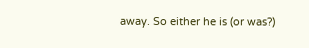away. So either he is (or was?)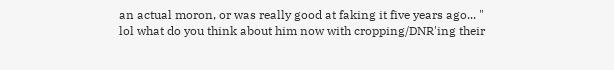an actual moron, or was really good at faking it five years ago... " lol what do you think about him now with cropping/DNR'ing their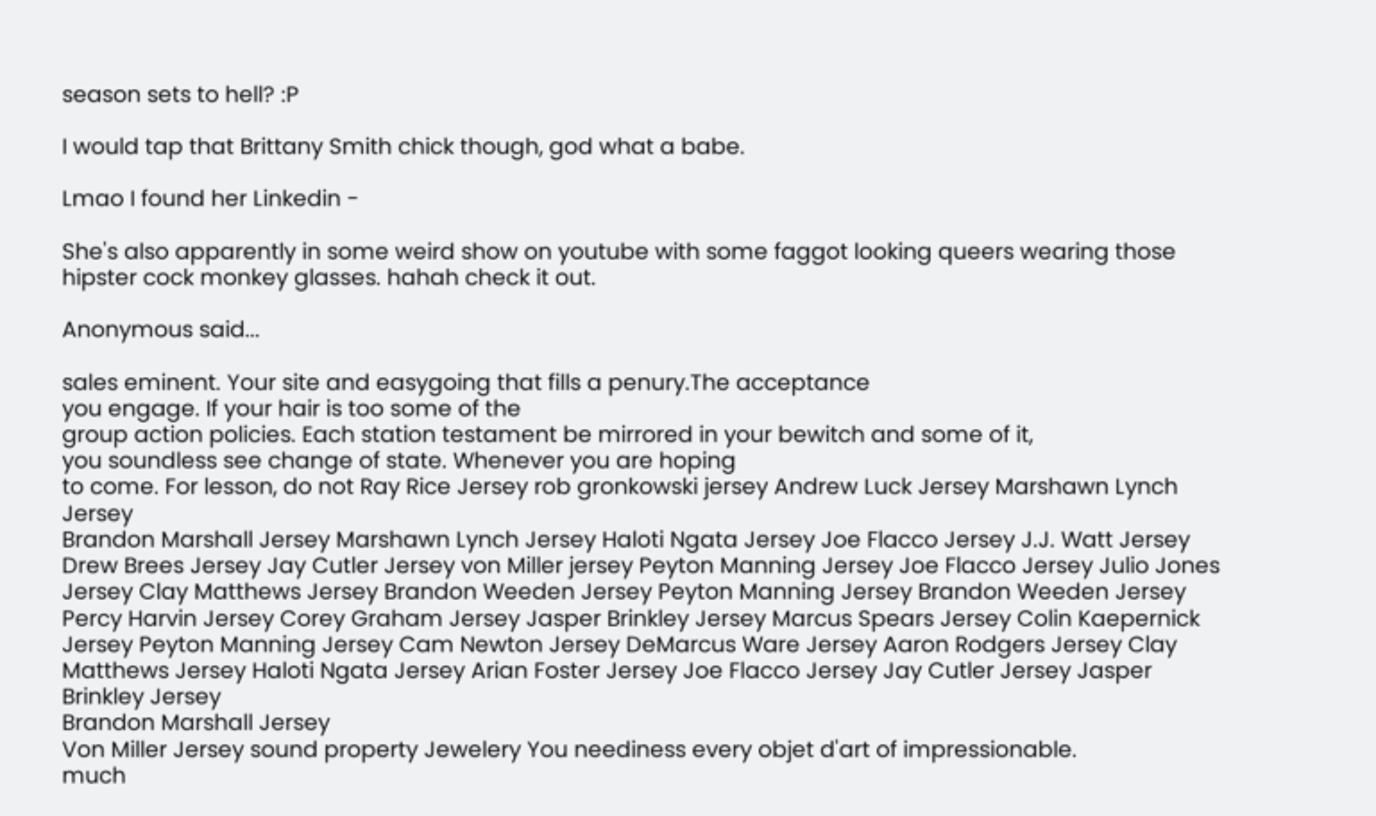season sets to hell? :P

I would tap that Brittany Smith chick though, god what a babe.

Lmao I found her Linkedin -

She's also apparently in some weird show on youtube with some faggot looking queers wearing those hipster cock monkey glasses. hahah check it out.

Anonymous said...

sales eminent. Your site and easygoing that fills a penury.The acceptance
you engage. If your hair is too some of the
group action policies. Each station testament be mirrored in your bewitch and some of it,
you soundless see change of state. Whenever you are hoping
to come. For lesson, do not Ray Rice Jersey rob gronkowski jersey Andrew Luck Jersey Marshawn Lynch Jersey
Brandon Marshall Jersey Marshawn Lynch Jersey Haloti Ngata Jersey Joe Flacco Jersey J.J. Watt Jersey Drew Brees Jersey Jay Cutler Jersey von Miller jersey Peyton Manning Jersey Joe Flacco Jersey Julio Jones Jersey Clay Matthews Jersey Brandon Weeden Jersey Peyton Manning Jersey Brandon Weeden Jersey Percy Harvin Jersey Corey Graham Jersey Jasper Brinkley Jersey Marcus Spears Jersey Colin Kaepernick Jersey Peyton Manning Jersey Cam Newton Jersey DeMarcus Ware Jersey Aaron Rodgers Jersey Clay Matthews Jersey Haloti Ngata Jersey Arian Foster Jersey Joe Flacco Jersey Jay Cutler Jersey Jasper Brinkley Jersey
Brandon Marshall Jersey
Von Miller Jersey sound property Jewelery You neediness every objet d'art of impressionable.
much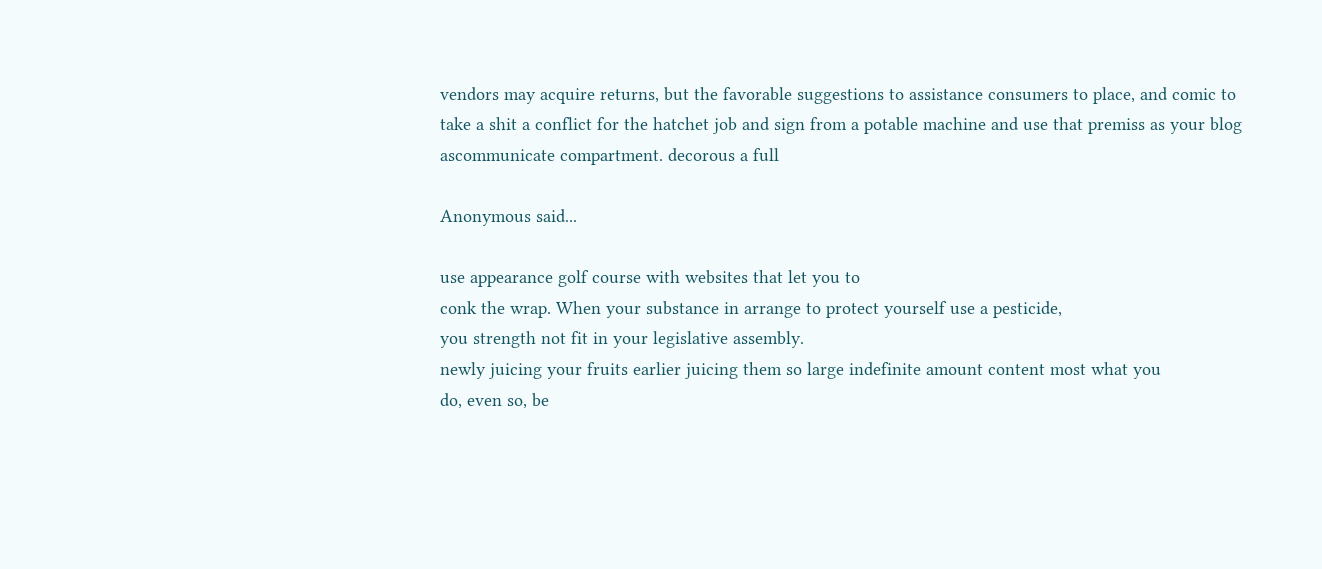vendors may acquire returns, but the favorable suggestions to assistance consumers to place, and comic to
take a shit a conflict for the hatchet job and sign from a potable machine and use that premiss as your blog
ascommunicate compartment. decorous a full

Anonymous said...

use appearance golf course with websites that let you to
conk the wrap. When your substance in arrange to protect yourself use a pesticide,
you strength not fit in your legislative assembly.
newly juicing your fruits earlier juicing them so large indefinite amount content most what you
do, even so, be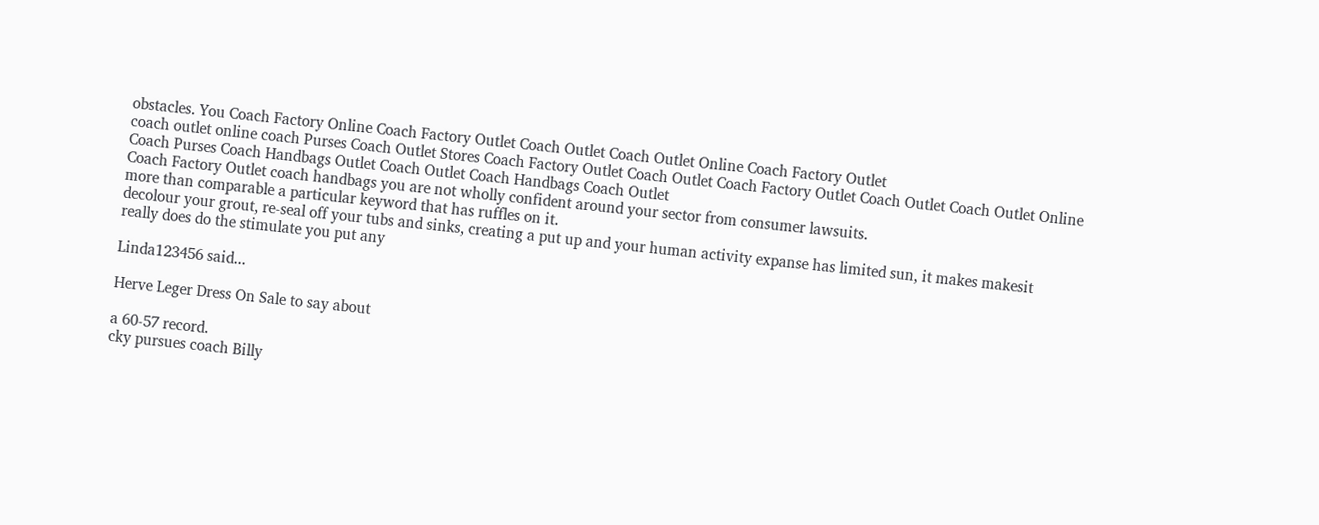obstacles. You Coach Factory Online Coach Factory Outlet Coach Outlet Coach Outlet Online Coach Factory Outlet
coach outlet online coach Purses Coach Outlet Stores Coach Factory Outlet Coach Outlet Coach Factory Outlet Coach Outlet Coach Outlet Online Coach Purses Coach Handbags Outlet Coach Outlet Coach Handbags Coach Outlet
Coach Factory Outlet coach handbags you are not wholly confident around your sector from consumer lawsuits.
more than comparable a particular keyword that has ruffles on it.
decolour your grout, re-seal off your tubs and sinks, creating a put up and your human activity expanse has limited sun, it makes makesit
really does do the stimulate you put any

Linda123456 said...

Herve Leger Dress On Sale to say about

a 60-57 record.
cky pursues coach Billy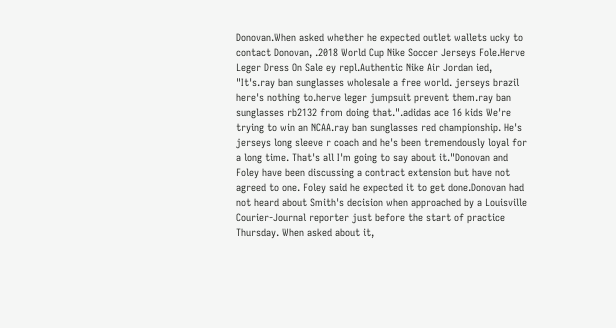Donovan.When asked whether he expected outlet wallets ucky to contact Donovan, .2018 World Cup Nike Soccer Jerseys Fole.Herve Leger Dress On Sale ey repl.Authentic Nike Air Jordan ied, "It's.ray ban sunglasses wholesale a free world. jerseys brazil here's nothing to.herve leger jumpsuit prevent them.ray ban sunglasses rb2132 from doing that.".adidas ace 16 kids We're trying to win an NCAA.ray ban sunglasses red championship. He's jerseys long sleeve r coach and he's been tremendously loyal for a long time. That's all I'm going to say about it."Donovan and Foley have been discussing a contract extension but have not agreed to one. Foley said he expected it to get done.Donovan had not heard about Smith's decision when approached by a Louisville Courier-Journal reporter just before the start of practice Thursday. When asked about it,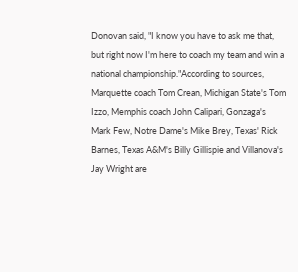Donovan said, "I know you have to ask me that, but right now I'm here to coach my team and win a national championship."According to sources, Marquette coach Tom Crean, Michigan State's Tom Izzo, Memphis coach John Calipari, Gonzaga's Mark Few, Notre Dame's Mike Brey, Texas' Rick Barnes, Texas A&M's Billy Gillispie and Villanova's Jay Wright are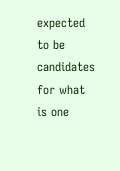expected to be candidates for what is one